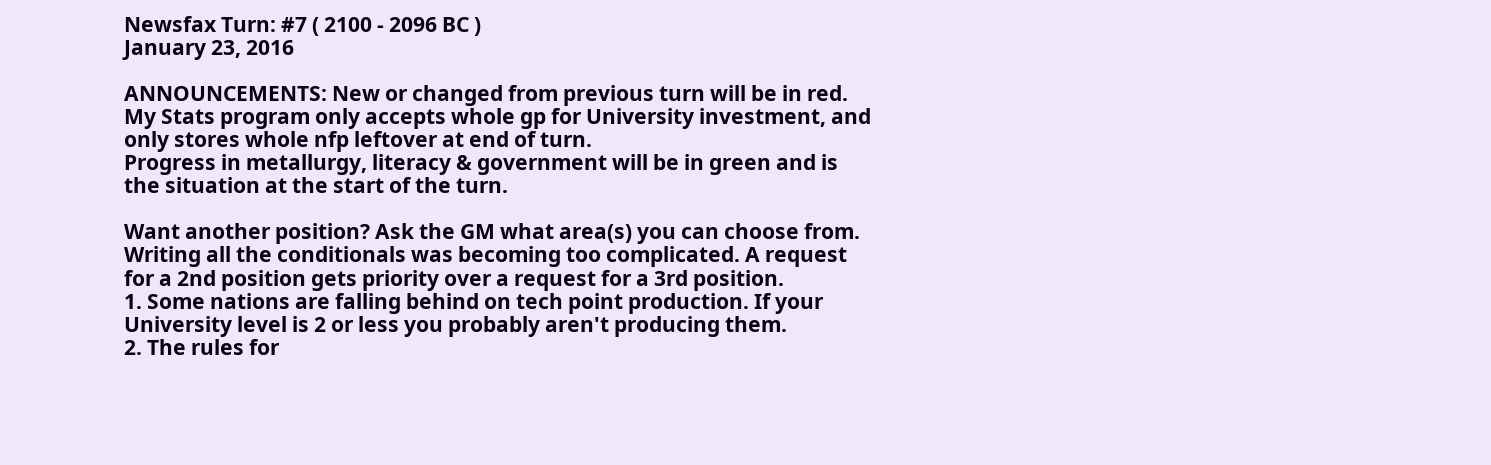Newsfax Turn: #7 ( 2100 - 2096 BC )
January 23, 2016

ANNOUNCEMENTS: New or changed from previous turn will be in red.
My Stats program only accepts whole gp for University investment, and only stores whole nfp leftover at end of turn.
Progress in metallurgy, literacy & government will be in green and is the situation at the start of the turn.

Want another position? Ask the GM what area(s) you can choose from. Writing all the conditionals was becoming too complicated. A request for a 2nd position gets priority over a request for a 3rd position.
1. Some nations are falling behind on tech point production. If your University level is 2 or less you probably aren't producing them.
2. The rules for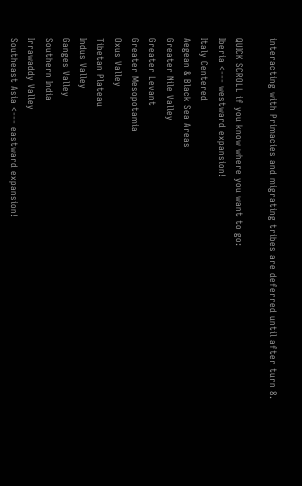interacting with Primacies and migrating tribes are deferred until after turn 8.

QUICK SCROLL if you know where you want to go:
Iberia <--- westward expansion!
Italy Centered
Aegean & Black Sea Areas
Greater Nile Valley
Greater Levant
Greater Mesopotamia
Oxus Valley
Tibetan Plateau
Indus Valley
Ganges Valley
Southern India
Irrawaddy Valley
Southeast Asia <--- eastward expansion!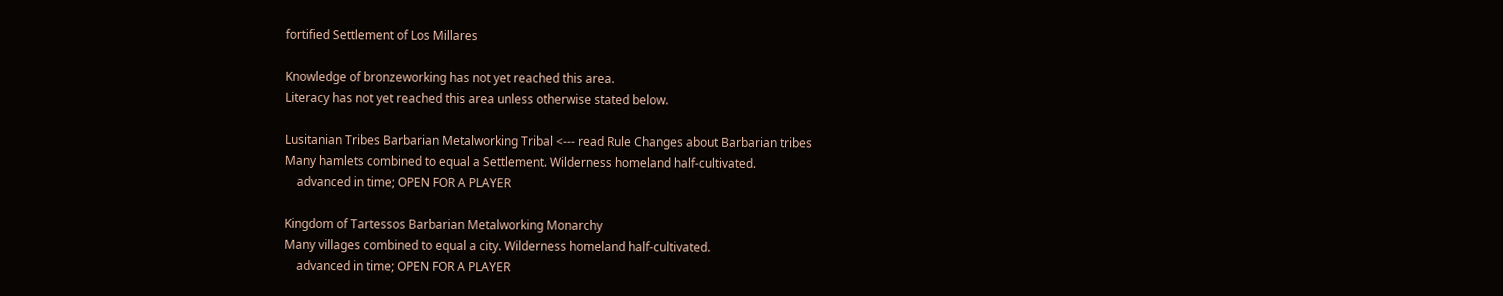fortified Settlement of Los Millares

Knowledge of bronzeworking has not yet reached this area.
Literacy has not yet reached this area unless otherwise stated below.

Lusitanian Tribes Barbarian Metalworking Tribal <--- read Rule Changes about Barbarian tribes
Many hamlets combined to equal a Settlement. Wilderness homeland half-cultivated.
    advanced in time; OPEN FOR A PLAYER

Kingdom of Tartessos Barbarian Metalworking Monarchy
Many villages combined to equal a city. Wilderness homeland half-cultivated.
    advanced in time; OPEN FOR A PLAYER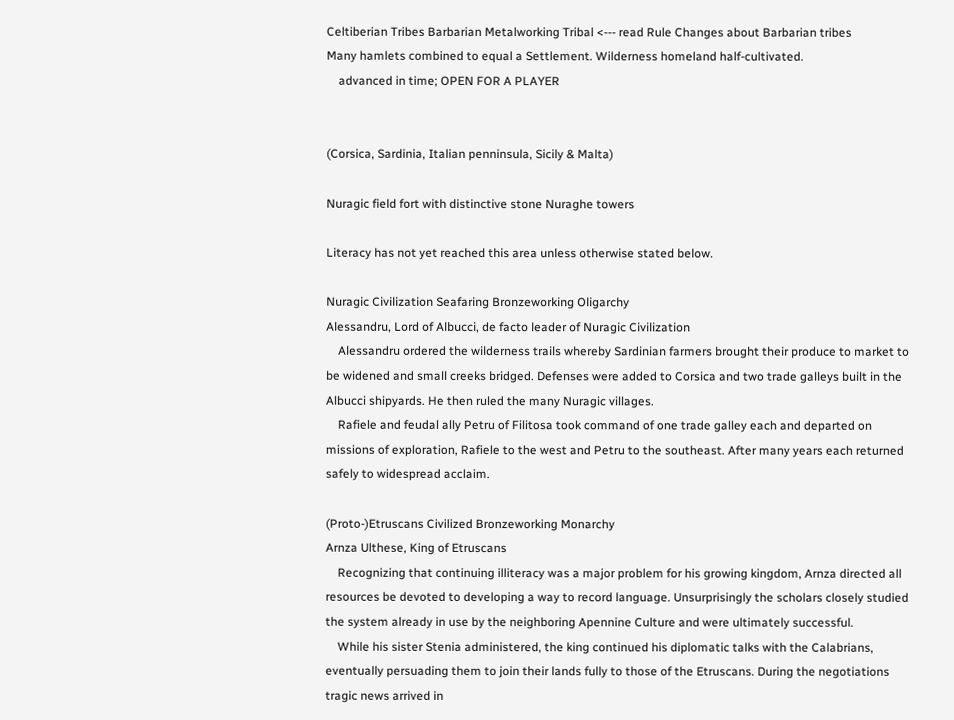Celtiberian Tribes Barbarian Metalworking Tribal <--- read Rule Changes about Barbarian tribes
Many hamlets combined to equal a Settlement. Wilderness homeland half-cultivated.
    advanced in time; OPEN FOR A PLAYER


(Corsica, Sardinia, Italian penninsula, Sicily & Malta)

Nuragic field fort with distinctive stone Nuraghe towers

Literacy has not yet reached this area unless otherwise stated below.

Nuragic Civilization Seafaring Bronzeworking Oligarchy
Alessandru, Lord of Albucci, de facto leader of Nuragic Civilization
    Alessandru ordered the wilderness trails whereby Sardinian farmers brought their produce to market to be widened and small creeks bridged. Defenses were added to Corsica and two trade galleys built in the Albucci shipyards. He then ruled the many Nuragic villages.
    Rafiele and feudal ally Petru of Filitosa took command of one trade galley each and departed on missions of exploration, Rafiele to the west and Petru to the southeast. After many years each returned safely to widespread acclaim.

(Proto-)Etruscans Civilized Bronzeworking Monarchy
Arnza Ulthese, King of Etruscans
    Recognizing that continuing illiteracy was a major problem for his growing kingdom, Arnza directed all resources be devoted to developing a way to record language. Unsurprisingly the scholars closely studied the system already in use by the neighboring Apennine Culture and were ultimately successful.
    While his sister Stenia administered, the king continued his diplomatic talks with the Calabrians, eventually persuading them to join their lands fully to those of the Etruscans. During the negotiations tragic news arrived in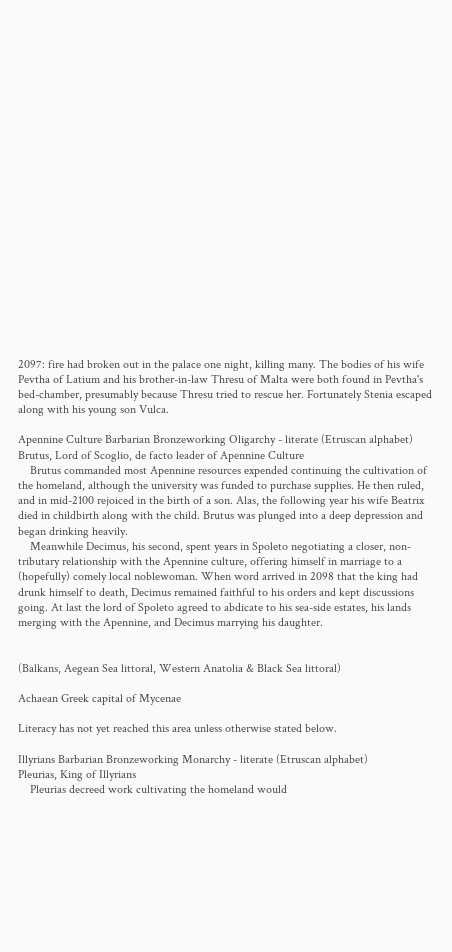2097: fire had broken out in the palace one night, killing many. The bodies of his wife Pevtha of Latium and his brother-in-law Thresu of Malta were both found in Pevtha's bed-chamber, presumably because Thresu tried to rescue her. Fortunately Stenia escaped along with his young son Vulca.

Apennine Culture Barbarian Bronzeworking Oligarchy - literate (Etruscan alphabet)
Brutus, Lord of Scoglio, de facto leader of Apennine Culture
    Brutus commanded most Apennine resources expended continuing the cultivation of the homeland, although the university was funded to purchase supplies. He then ruled, and in mid-2100 rejoiced in the birth of a son. Alas, the following year his wife Beatrix died in childbirth along with the child. Brutus was plunged into a deep depression and began drinking heavily.
    Meanwhile Decimus, his second, spent years in Spoleto negotiating a closer, non-tributary relationship with the Apennine culture, offering himself in marriage to a (hopefully) comely local noblewoman. When word arrived in 2098 that the king had drunk himself to death, Decimus remained faithful to his orders and kept discussions going. At last the lord of Spoleto agreed to abdicate to his sea-side estates, his lands merging with the Apennine, and Decimus marrying his daughter.


(Balkans, Aegean Sea littoral, Western Anatolia & Black Sea littoral)

Achaean Greek capital of Mycenae

Literacy has not yet reached this area unless otherwise stated below.

Illyrians Barbarian Bronzeworking Monarchy - literate (Etruscan alphabet)
Pleurias, King of Illyrians
    Pleurias decreed work cultivating the homeland would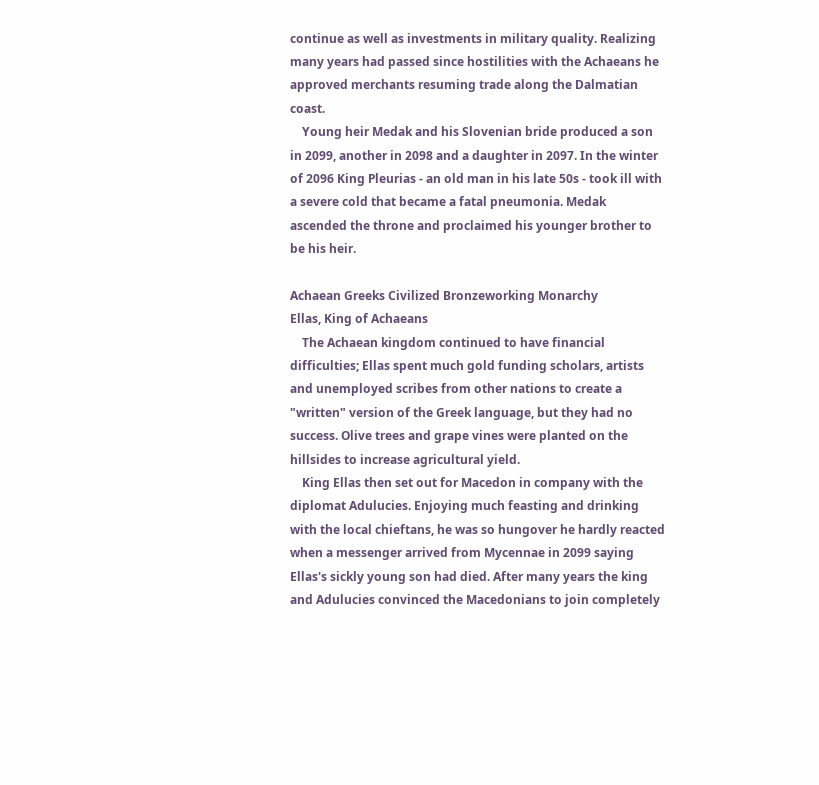continue as well as investments in military quality. Realizing many years had passed since hostilities with the Achaeans he approved merchants resuming trade along the Dalmatian coast.
    Young heir Medak and his Slovenian bride produced a son in 2099, another in 2098 and a daughter in 2097. In the winter of 2096 King Pleurias - an old man in his late 50s - took ill with a severe cold that became a fatal pneumonia. Medak ascended the throne and proclaimed his younger brother to be his heir.

Achaean Greeks Civilized Bronzeworking Monarchy
Ellas, King of Achaeans
    The Achaean kingdom continued to have financial difficulties; Ellas spent much gold funding scholars, artists and unemployed scribes from other nations to create a "written" version of the Greek language, but they had no success. Olive trees and grape vines were planted on the hillsides to increase agricultural yield.
    King Ellas then set out for Macedon in company with the diplomat Adulucies. Enjoying much feasting and drinking with the local chieftans, he was so hungover he hardly reacted when a messenger arrived from Mycennae in 2099 saying Ellas's sickly young son had died. After many years the king and Adulucies convinced the Macedonians to join completely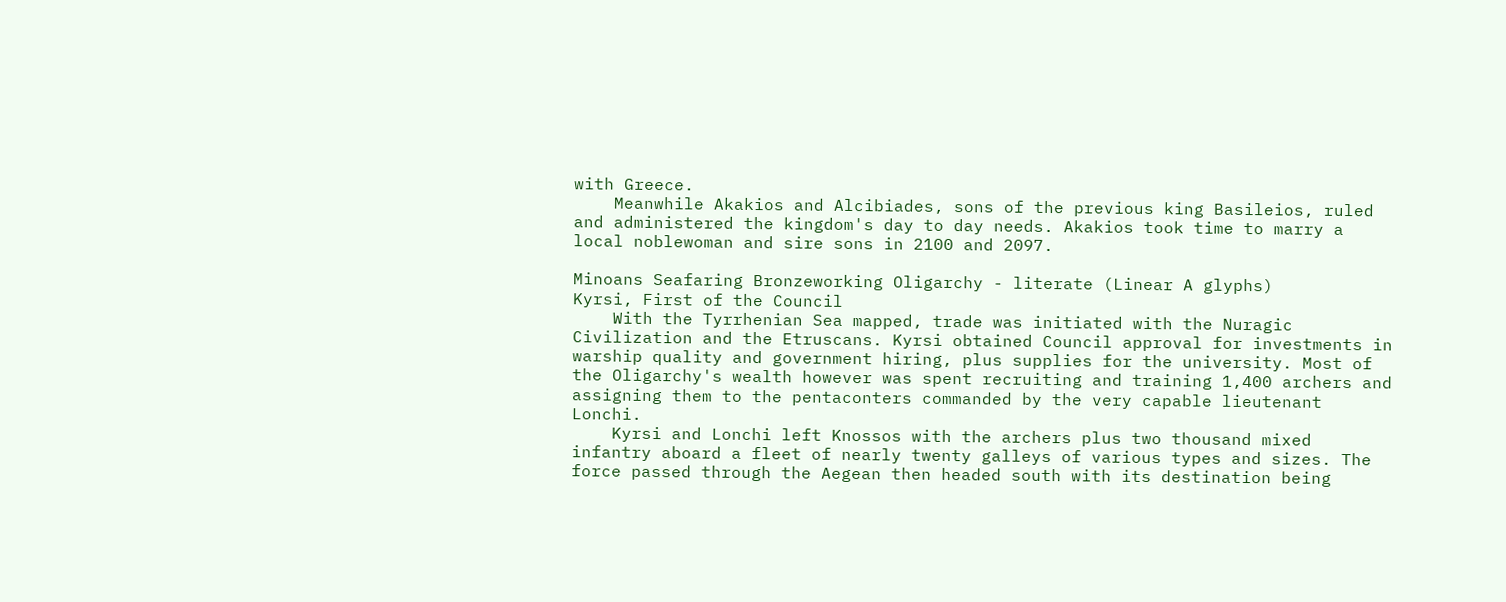with Greece.
    Meanwhile Akakios and Alcibiades, sons of the previous king Basileios, ruled and administered the kingdom's day to day needs. Akakios took time to marry a local noblewoman and sire sons in 2100 and 2097.

Minoans Seafaring Bronzeworking Oligarchy - literate (Linear A glyphs)
Kyrsi, First of the Council
    With the Tyrrhenian Sea mapped, trade was initiated with the Nuragic Civilization and the Etruscans. Kyrsi obtained Council approval for investments in warship quality and government hiring, plus supplies for the university. Most of the Oligarchy's wealth however was spent recruiting and training 1,400 archers and assigning them to the pentaconters commanded by the very capable lieutenant Lonchi.
    Kyrsi and Lonchi left Knossos with the archers plus two thousand mixed infantry aboard a fleet of nearly twenty galleys of various types and sizes. The force passed through the Aegean then headed south with its destination being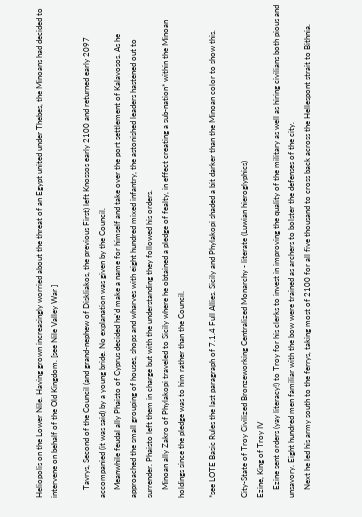Heliopolis on the Lower Nile. Having grown increasingly worried about the threat of an Egypt united under Thebes, the Minoans had decided to intervene on behalf of the Old Kingdom. [see Nile Valley War ]

    Tavrys, Second of the Council (and grand-nephew of Diskliakos, the previous First) left Knossos early 2100 and returned early 2097 accompanied (it was said) by a young bride. No explanation was given by the Council.
    Meanwhile feudal ally Phaisto of Cyprus decided he'd make a name for himself and take over the port settlement of Kalavosos. As he approached the small grouping of houses, shops and wharves with eight hundred mixed infantry, the astonished leaders hastened out to surrender. Phaisto left them in charge but with the understanding they followed his orders.
    Minoan ally Zakro of Phylakopi traveled to Sicily where he obtained a pledge of fealty, in effect creating a sub-nation* within the Minoan holdings since the pledge was to him rather than the Council.

*see LOTE Basic Rules the last paragraph of 7.1.4 Full Allies. Sicily and Phylakopi shaded a bit darker than the Minoan color to show this.

City-State of Troy Civilized Bronzeworking Centralized Monarchy - literate (Luwian hieroglyphics)
Ezine, King of Troy IV
    Ezine sent orders (yay literacy!) to Troy for his clerks to invest in improving the quality of the military as well as hiring civilians both pious and unsavory. Eight hundred men familiar with the bow were trained as archers to bolster the defenses of the city.
    Next he led his army south to the ferrys, taking most of 2100 for all five thousand to cross back across the Hellespont strait to Bithnia.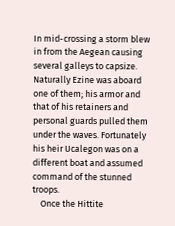In mid-crossing a storm blew in from the Aegean causing several galleys to capsize. Naturally Ezine was aboard one of them; his armor and that of his retainers and personal guards pulled them under the waves. Fortunately his heir Ucalegon was on a different boat and assumed command of the stunned troops.
    Once the Hittite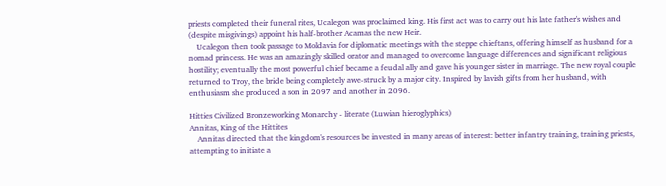priests completed their funeral rites, Ucalegon was proclaimed king. His first act was to carry out his late father's wishes and (despite misgivings) appoint his half-brother Acamas the new Heir.
    Ucalegon then took passage to Moldavia for diplomatic meetings with the steppe chieftans, offering himself as husband for a nomad princess. He was an amazingly skilled orator and managed to overcome language differences and significant religious hostility; eventually the most powerful chief became a feudal ally and gave his younger sister in marriage. The new royal couple returned to Troy, the bride being completely awe-struck by a major city. Inspired by lavish gifts from her husband, with enthusiasm she produced a son in 2097 and another in 2096.

Hitties Civilized Bronzeworking Monarchy - literate (Luwian hieroglyphics)
Annitas, King of the Hittites
    Annitas directed that the kingdom's resources be invested in many areas of interest: better infantry training, training priests, attempting to initiate a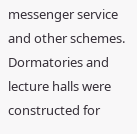messenger service and other schemes. Dormatories and lecture halls were constructed for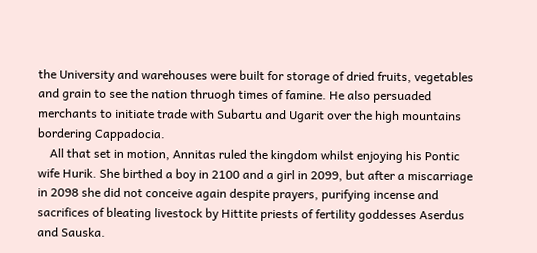the University and warehouses were built for storage of dried fruits, vegetables and grain to see the nation thruogh times of famine. He also persuaded merchants to initiate trade with Subartu and Ugarit over the high mountains bordering Cappadocia.
    All that set in motion, Annitas ruled the kingdom whilst enjoying his Pontic wife Hurik. She birthed a boy in 2100 and a girl in 2099, but after a miscarriage in 2098 she did not conceive again despite prayers, purifying incense and sacrifices of bleating livestock by Hittite priests of fertility goddesses Aserdus and Sauska.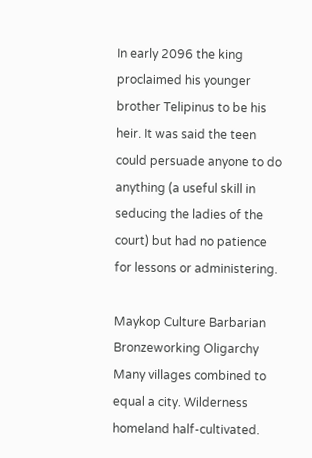In early 2096 the king proclaimed his younger brother Telipinus to be his heir. It was said the teen could persuade anyone to do anything (a useful skill in seducing the ladies of the court) but had no patience for lessons or administering.

Maykop Culture Barbarian Bronzeworking Oligarchy
Many villages combined to equal a city. Wilderness homeland half-cultivated.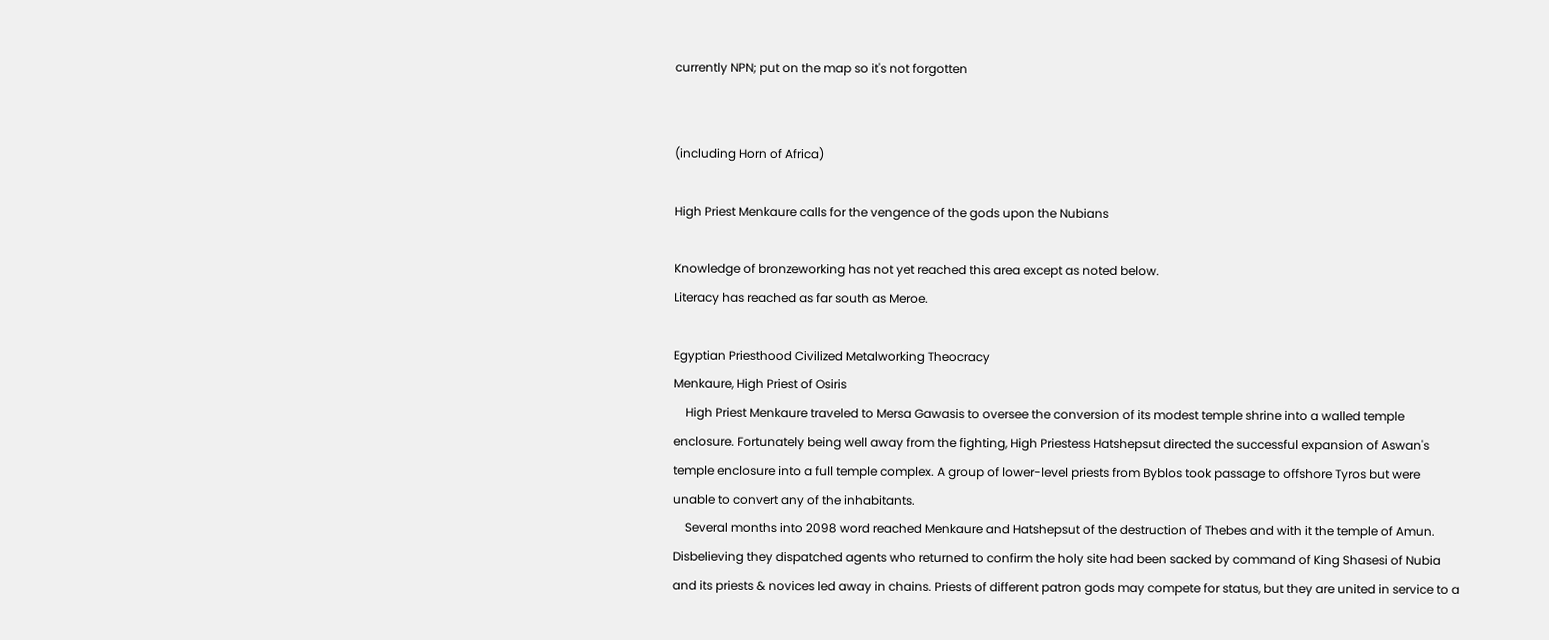currently NPN; put on the map so it's not forgotten


(including Horn of Africa)

High Priest Menkaure calls for the vengence of the gods upon the Nubians

Knowledge of bronzeworking has not yet reached this area except as noted below.
Literacy has reached as far south as Meroe.

Egyptian Priesthood Civilized Metalworking Theocracy
Menkaure, High Priest of Osiris
    High Priest Menkaure traveled to Mersa Gawasis to oversee the conversion of its modest temple shrine into a walled temple enclosure. Fortunately being well away from the fighting, High Priestess Hatshepsut directed the successful expansion of Aswan's temple enclosure into a full temple complex. A group of lower-level priests from Byblos took passage to offshore Tyros but were unable to convert any of the inhabitants.
    Several months into 2098 word reached Menkaure and Hatshepsut of the destruction of Thebes and with it the temple of Amun. Disbelieving they dispatched agents who returned to confirm the holy site had been sacked by command of King Shasesi of Nubia and its priests & novices led away in chains. Priests of different patron gods may compete for status, but they are united in service to a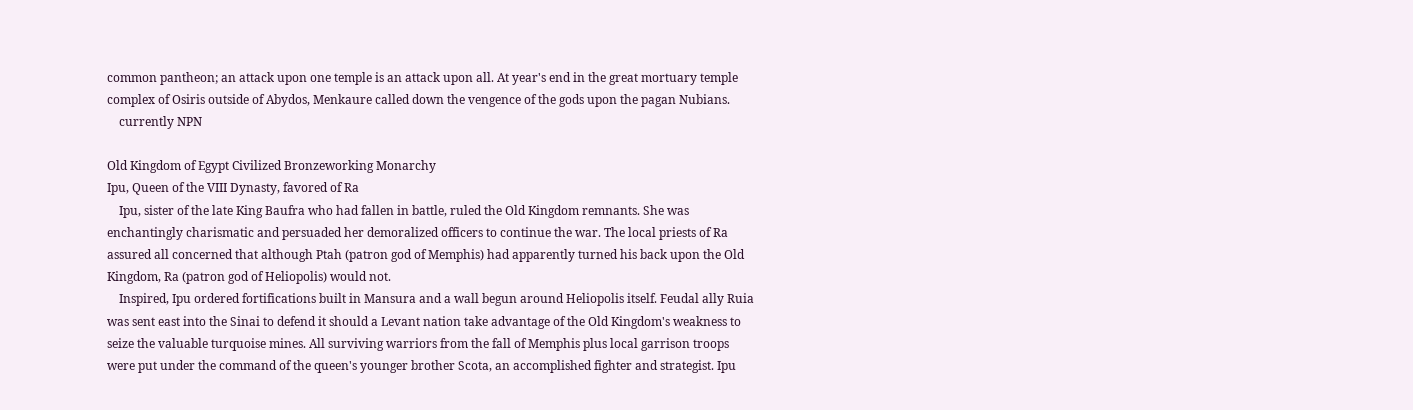common pantheon; an attack upon one temple is an attack upon all. At year's end in the great mortuary temple complex of Osiris outside of Abydos, Menkaure called down the vengence of the gods upon the pagan Nubians.
    currently NPN

Old Kingdom of Egypt Civilized Bronzeworking Monarchy
Ipu, Queen of the VIII Dynasty, favored of Ra
    Ipu, sister of the late King Baufra who had fallen in battle, ruled the Old Kingdom remnants. She was enchantingly charismatic and persuaded her demoralized officers to continue the war. The local priests of Ra assured all concerned that although Ptah (patron god of Memphis) had apparently turned his back upon the Old Kingdom, Ra (patron god of Heliopolis) would not.
    Inspired, Ipu ordered fortifications built in Mansura and a wall begun around Heliopolis itself. Feudal ally Ruia was sent east into the Sinai to defend it should a Levant nation take advantage of the Old Kingdom's weakness to seize the valuable turquoise mines. All surviving warriors from the fall of Memphis plus local garrison troops were put under the command of the queen's younger brother Scota, an accomplished fighter and strategist. Ipu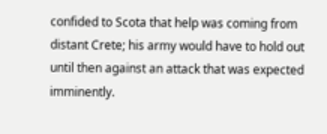confided to Scota that help was coming from distant Crete; his army would have to hold out until then against an attack that was expected imminently.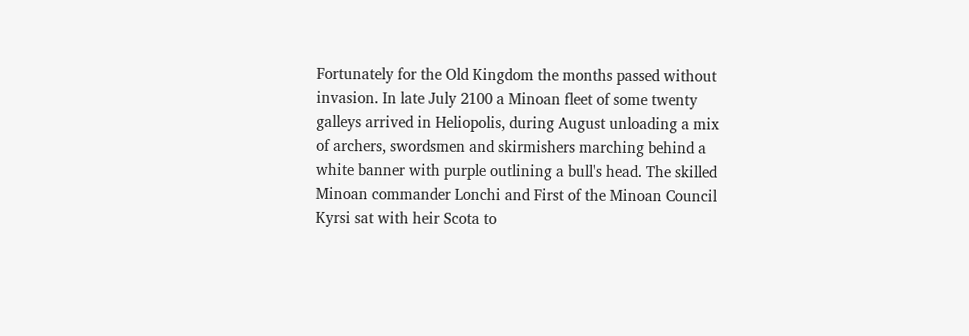Fortunately for the Old Kingdom the months passed without invasion. In late July 2100 a Minoan fleet of some twenty galleys arrived in Heliopolis, during August unloading a mix of archers, swordsmen and skirmishers marching behind a white banner with purple outlining a bull's head. The skilled Minoan commander Lonchi and First of the Minoan Council Kyrsi sat with heir Scota to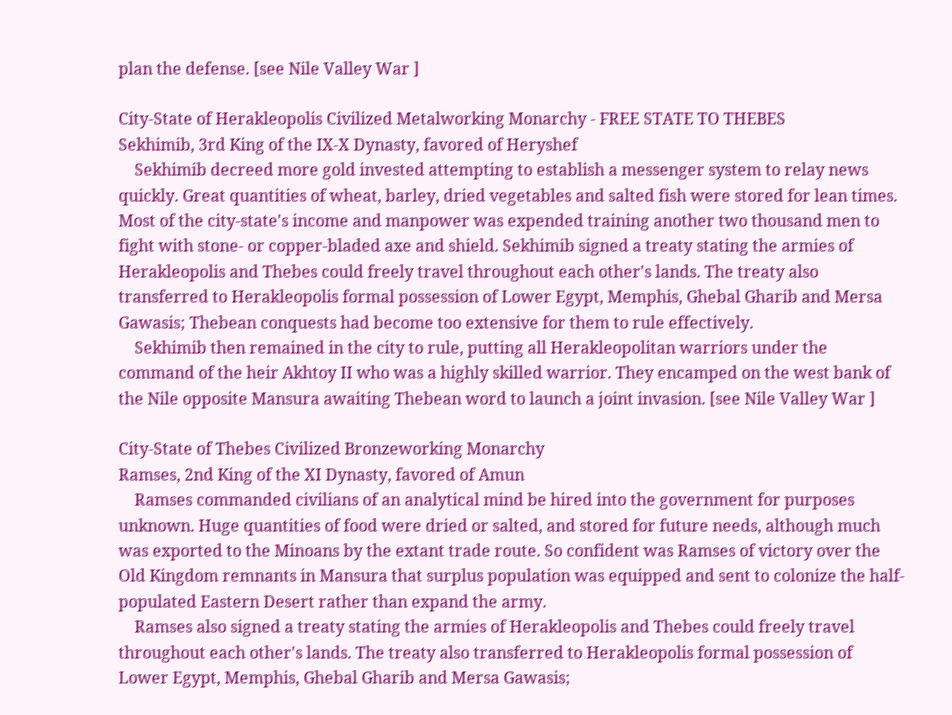plan the defense. [see Nile Valley War ]

City-State of Herakleopolis Civilized Metalworking Monarchy - FREE STATE TO THEBES
Sekhimib, 3rd King of the IX-X Dynasty, favored of Heryshef
    Sekhimib decreed more gold invested attempting to establish a messenger system to relay news quickly. Great quantities of wheat, barley, dried vegetables and salted fish were stored for lean times. Most of the city-state's income and manpower was expended training another two thousand men to fight with stone- or copper-bladed axe and shield. Sekhimib signed a treaty stating the armies of Herakleopolis and Thebes could freely travel throughout each other's lands. The treaty also transferred to Herakleopolis formal possession of Lower Egypt, Memphis, Ghebal Gharib and Mersa Gawasis; Thebean conquests had become too extensive for them to rule effectively.
    Sekhimib then remained in the city to rule, putting all Herakleopolitan warriors under the command of the heir Akhtoy II who was a highly skilled warrior. They encamped on the west bank of the Nile opposite Mansura awaiting Thebean word to launch a joint invasion. [see Nile Valley War ]

City-State of Thebes Civilized Bronzeworking Monarchy
Ramses, 2nd King of the XI Dynasty, favored of Amun
    Ramses commanded civilians of an analytical mind be hired into the government for purposes unknown. Huge quantities of food were dried or salted, and stored for future needs, although much was exported to the Minoans by the extant trade route. So confident was Ramses of victory over the Old Kingdom remnants in Mansura that surplus population was equipped and sent to colonize the half-populated Eastern Desert rather than expand the army.
    Ramses also signed a treaty stating the armies of Herakleopolis and Thebes could freely travel throughout each other's lands. The treaty also transferred to Herakleopolis formal possession of Lower Egypt, Memphis, Ghebal Gharib and Mersa Gawasis;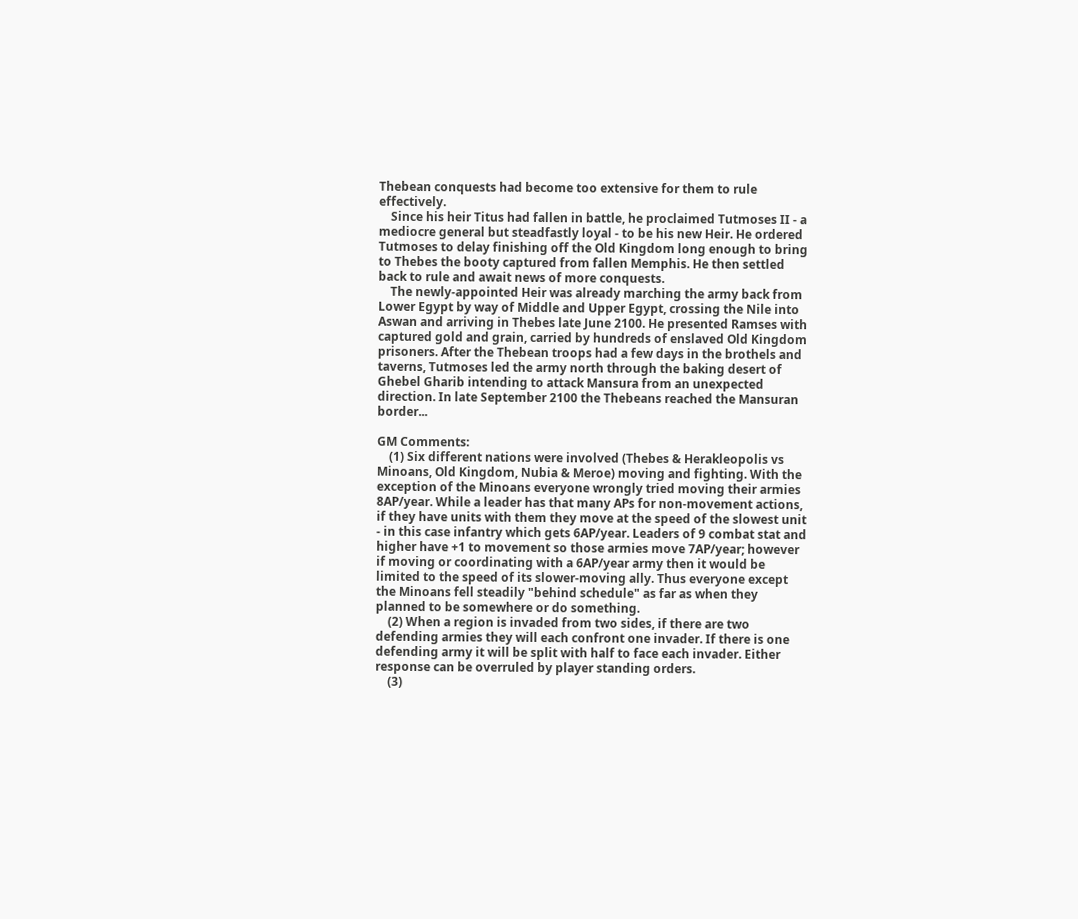Thebean conquests had become too extensive for them to rule effectively.
    Since his heir Titus had fallen in battle, he proclaimed Tutmoses II - a mediocre general but steadfastly loyal - to be his new Heir. He ordered Tutmoses to delay finishing off the Old Kingdom long enough to bring to Thebes the booty captured from fallen Memphis. He then settled back to rule and await news of more conquests.
    The newly-appointed Heir was already marching the army back from Lower Egypt by way of Middle and Upper Egypt, crossing the Nile into Aswan and arriving in Thebes late June 2100. He presented Ramses with captured gold and grain, carried by hundreds of enslaved Old Kingdom prisoners. After the Thebean troops had a few days in the brothels and taverns, Tutmoses led the army north through the baking desert of Ghebel Gharib intending to attack Mansura from an unexpected direction. In late September 2100 the Thebeans reached the Mansuran border...

GM Comments:
    (1) Six different nations were involved (Thebes & Herakleopolis vs Minoans, Old Kingdom, Nubia & Meroe) moving and fighting. With the exception of the Minoans everyone wrongly tried moving their armies 8AP/year. While a leader has that many APs for non-movement actions, if they have units with them they move at the speed of the slowest unit - in this case infantry which gets 6AP/year. Leaders of 9 combat stat and higher have +1 to movement so those armies move 7AP/year; however if moving or coordinating with a 6AP/year army then it would be limited to the speed of its slower-moving ally. Thus everyone except the Minoans fell steadily "behind schedule" as far as when they planned to be somewhere or do something.
    (2) When a region is invaded from two sides, if there are two defending armies they will each confront one invader. If there is one defending army it will be split with half to face each invader. Either response can be overruled by player standing orders.
    (3)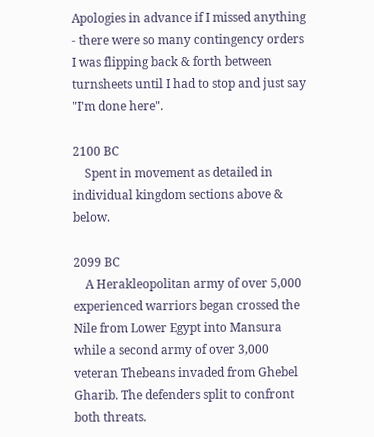Apologies in advance if I missed anything - there were so many contingency orders I was flipping back & forth between turnsheets until I had to stop and just say "I'm done here".

2100 BC
    Spent in movement as detailed in individual kingdom sections above & below.

2099 BC
    A Herakleopolitan army of over 5,000 experienced warriors began crossed the Nile from Lower Egypt into Mansura while a second army of over 3,000 veteran Thebeans invaded from Ghebel Gharib. The defenders split to confront both threats.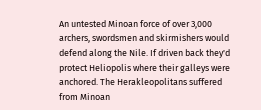An untested Minoan force of over 3,000 archers, swordsmen and skirmishers would defend along the Nile. If driven back they'd protect Heliopolis where their galleys were anchored. The Herakleopolitans suffered from Minoan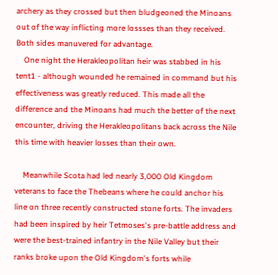archery as they crossed but then bludgeoned the Minoans out of the way inflicting more lossses than they received. Both sides manuvered for advantage.
    One night the Herakleopolitan heir was stabbed in his tent1 - although wounded he remained in command but his effectiveness was greatly reduced. This made all the difference and the Minoans had much the better of the next encounter, driving the Herakleopolitans back across the Nile this time with heavier losses than their own.

    Meanwhile Scota had led nearly 3,000 Old Kingdom veterans to face the Thebeans where he could anchor his line on three recently constructed stone forts. The invaders had been inspired by heir Tetmoses's pre-battle address and were the best-trained infantry in the Nile Valley but their ranks broke upon the Old Kingdom's forts while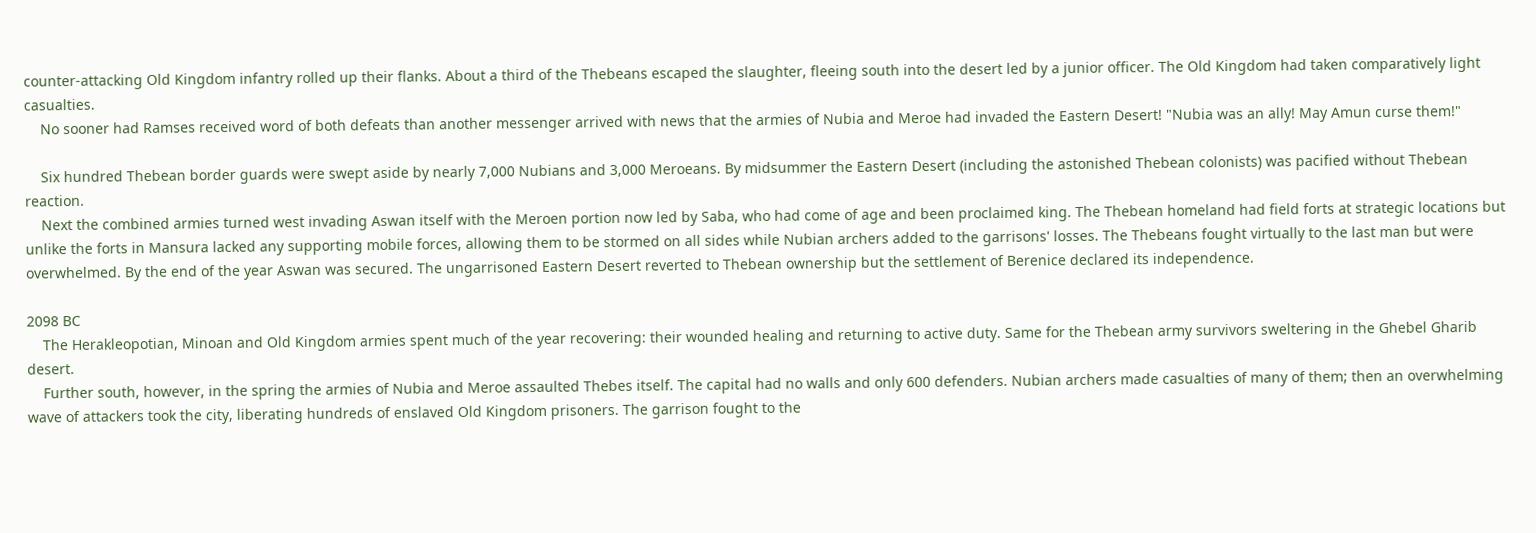counter-attacking Old Kingdom infantry rolled up their flanks. About a third of the Thebeans escaped the slaughter, fleeing south into the desert led by a junior officer. The Old Kingdom had taken comparatively light casualties.
    No sooner had Ramses received word of both defeats than another messenger arrived with news that the armies of Nubia and Meroe had invaded the Eastern Desert! "Nubia was an ally! May Amun curse them!"

    Six hundred Thebean border guards were swept aside by nearly 7,000 Nubians and 3,000 Meroeans. By midsummer the Eastern Desert (including the astonished Thebean colonists) was pacified without Thebean reaction.
    Next the combined armies turned west invading Aswan itself with the Meroen portion now led by Saba, who had come of age and been proclaimed king. The Thebean homeland had field forts at strategic locations but unlike the forts in Mansura lacked any supporting mobile forces, allowing them to be stormed on all sides while Nubian archers added to the garrisons' losses. The Thebeans fought virtually to the last man but were overwhelmed. By the end of the year Aswan was secured. The ungarrisoned Eastern Desert reverted to Thebean ownership but the settlement of Berenice declared its independence.

2098 BC
    The Herakleopotian, Minoan and Old Kingdom armies spent much of the year recovering: their wounded healing and returning to active duty. Same for the Thebean army survivors sweltering in the Ghebel Gharib desert.
    Further south, however, in the spring the armies of Nubia and Meroe assaulted Thebes itself. The capital had no walls and only 600 defenders. Nubian archers made casualties of many of them; then an overwhelming wave of attackers took the city, liberating hundreds of enslaved Old Kingdom prisoners. The garrison fought to the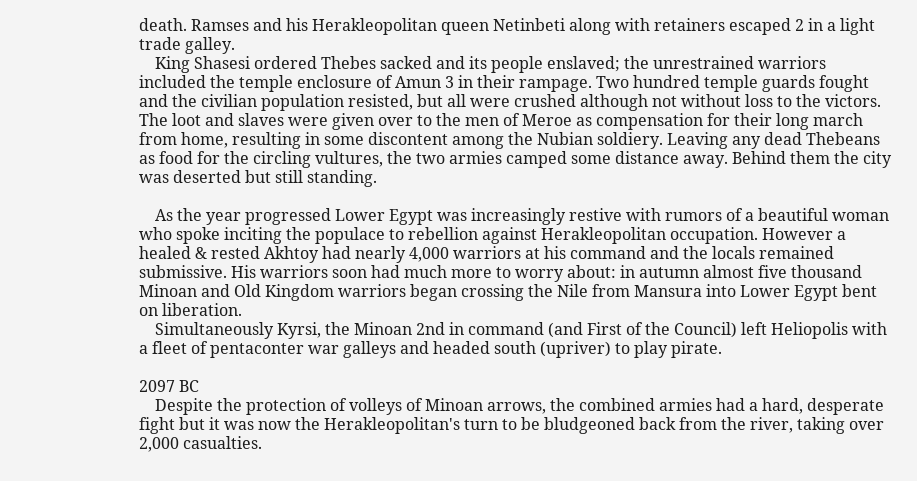death. Ramses and his Herakleopolitan queen Netinbeti along with retainers escaped 2 in a light trade galley.
    King Shasesi ordered Thebes sacked and its people enslaved; the unrestrained warriors included the temple enclosure of Amun 3 in their rampage. Two hundred temple guards fought and the civilian population resisted, but all were crushed although not without loss to the victors. The loot and slaves were given over to the men of Meroe as compensation for their long march from home, resulting in some discontent among the Nubian soldiery. Leaving any dead Thebeans as food for the circling vultures, the two armies camped some distance away. Behind them the city was deserted but still standing.

    As the year progressed Lower Egypt was increasingly restive with rumors of a beautiful woman who spoke inciting the populace to rebellion against Herakleopolitan occupation. However a healed & rested Akhtoy had nearly 4,000 warriors at his command and the locals remained submissive. His warriors soon had much more to worry about: in autumn almost five thousand Minoan and Old Kingdom warriors began crossing the Nile from Mansura into Lower Egypt bent on liberation.
    Simultaneously Kyrsi, the Minoan 2nd in command (and First of the Council) left Heliopolis with a fleet of pentaconter war galleys and headed south (upriver) to play pirate.

2097 BC
    Despite the protection of volleys of Minoan arrows, the combined armies had a hard, desperate fight but it was now the Herakleopolitan's turn to be bludgeoned back from the river, taking over 2,000 casualties.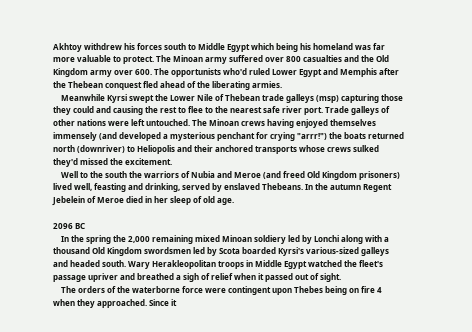Akhtoy withdrew his forces south to Middle Egypt which being his homeland was far more valuable to protect. The Minoan army suffered over 800 casualties and the Old Kingdom army over 600. The opportunists who'd ruled Lower Egypt and Memphis after the Thebean conquest fled ahead of the liberating armies.
    Meanwhile Kyrsi swept the Lower Nile of Thebean trade galleys (msp) capturing those they could and causing the rest to flee to the nearest safe river port. Trade galleys of other nations were left untouched. The Minoan crews having enjoyed themselves immensely (and developed a mysterious penchant for crying "arrr!") the boats returned north (downriver) to Heliopolis and their anchored transports whose crews sulked they'd missed the excitement.
    Well to the south the warriors of Nubia and Meroe (and freed Old Kingdom prisoners) lived well, feasting and drinking, served by enslaved Thebeans. In the autumn Regent Jebelein of Meroe died in her sleep of old age.

2096 BC
    In the spring the 2,000 remaining mixed Minoan soldiery led by Lonchi along with a thousand Old Kingdom swordsmen led by Scota boarded Kyrsi's various-sized galleys and headed south. Wary Herakleopolitan troops in Middle Egypt watched the fleet's passage upriver and breathed a sigh of relief when it passed out of sight.
    The orders of the waterborne force were contingent upon Thebes being on fire 4 when they approached. Since it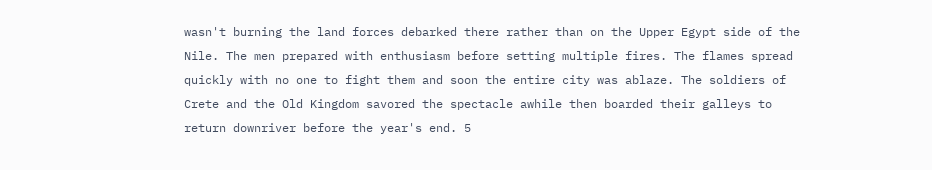wasn't burning the land forces debarked there rather than on the Upper Egypt side of the Nile. The men prepared with enthusiasm before setting multiple fires. The flames spread quickly with no one to fight them and soon the entire city was ablaze. The soldiers of Crete and the Old Kingdom savored the spectacle awhile then boarded their galleys to return downriver before the year's end. 5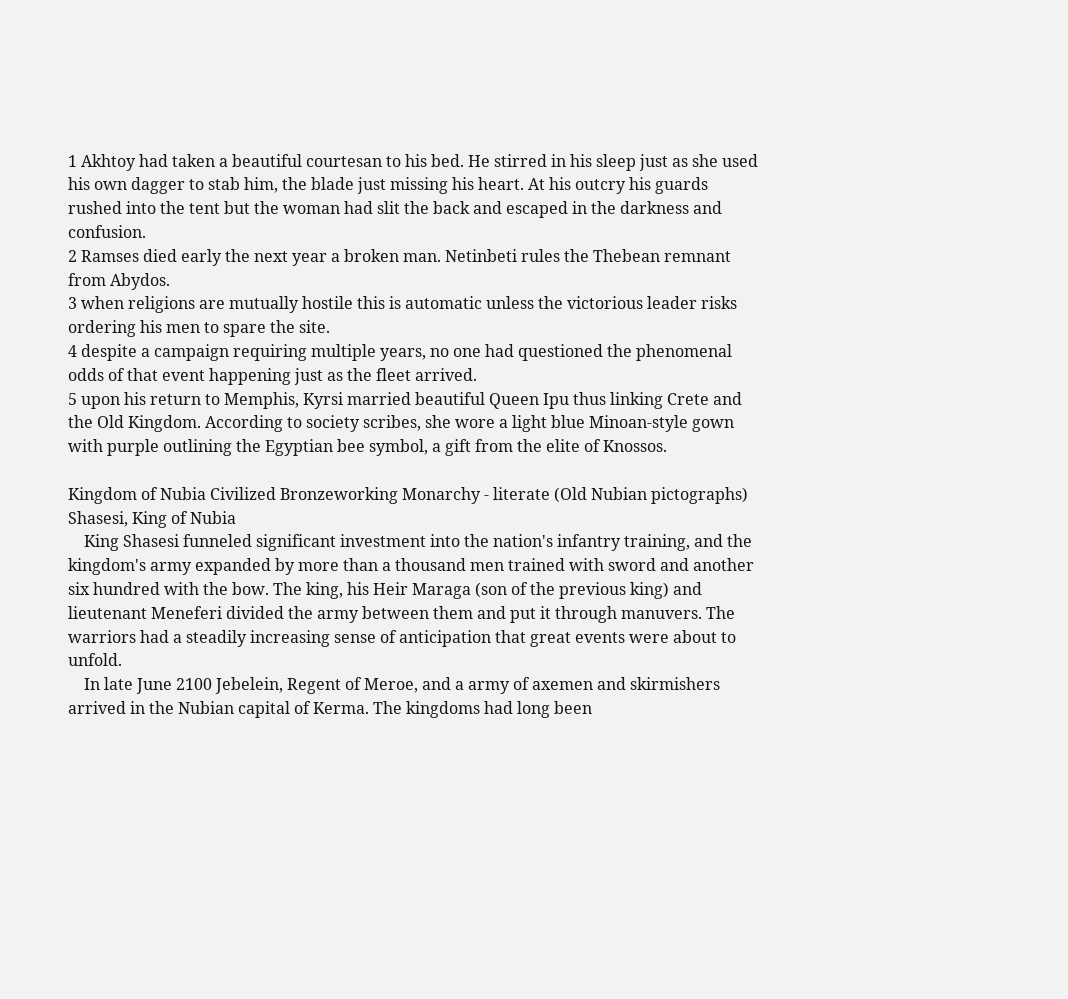1 Akhtoy had taken a beautiful courtesan to his bed. He stirred in his sleep just as she used his own dagger to stab him, the blade just missing his heart. At his outcry his guards rushed into the tent but the woman had slit the back and escaped in the darkness and confusion.
2 Ramses died early the next year a broken man. Netinbeti rules the Thebean remnant from Abydos.
3 when religions are mutually hostile this is automatic unless the victorious leader risks ordering his men to spare the site.
4 despite a campaign requiring multiple years, no one had questioned the phenomenal odds of that event happening just as the fleet arrived.
5 upon his return to Memphis, Kyrsi married beautiful Queen Ipu thus linking Crete and the Old Kingdom. According to society scribes, she wore a light blue Minoan-style gown with purple outlining the Egyptian bee symbol, a gift from the elite of Knossos.

Kingdom of Nubia Civilized Bronzeworking Monarchy - literate (Old Nubian pictographs)
Shasesi, King of Nubia
    King Shasesi funneled significant investment into the nation's infantry training, and the kingdom's army expanded by more than a thousand men trained with sword and another six hundred with the bow. The king, his Heir Maraga (son of the previous king) and lieutenant Meneferi divided the army between them and put it through manuvers. The warriors had a steadily increasing sense of anticipation that great events were about to unfold.
    In late June 2100 Jebelein, Regent of Meroe, and a army of axemen and skirmishers arrived in the Nubian capital of Kerma. The kingdoms had long been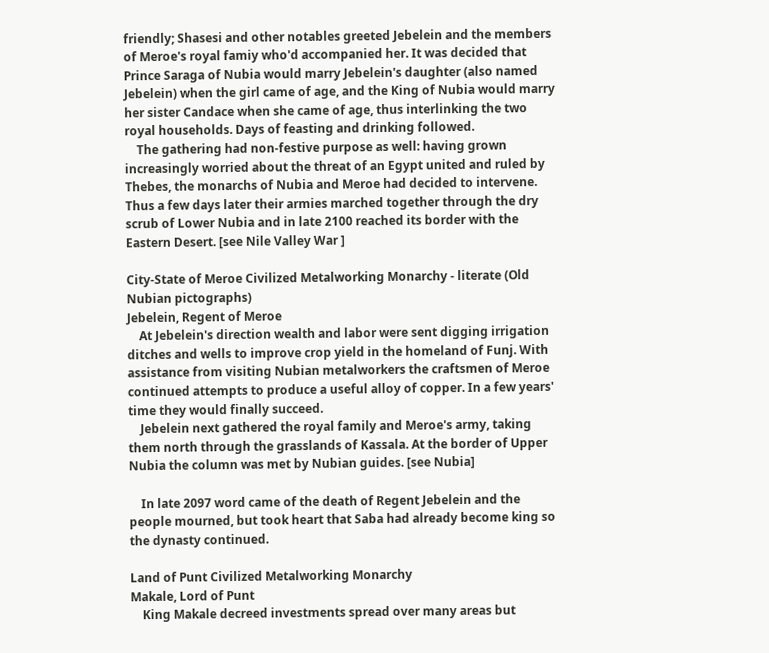friendly; Shasesi and other notables greeted Jebelein and the members of Meroe's royal famiy who'd accompanied her. It was decided that Prince Saraga of Nubia would marry Jebelein's daughter (also named Jebelein) when the girl came of age, and the King of Nubia would marry her sister Candace when she came of age, thus interlinking the two royal households. Days of feasting and drinking followed.
    The gathering had non-festive purpose as well: having grown increasingly worried about the threat of an Egypt united and ruled by Thebes, the monarchs of Nubia and Meroe had decided to intervene. Thus a few days later their armies marched together through the dry scrub of Lower Nubia and in late 2100 reached its border with the Eastern Desert. [see Nile Valley War ]

City-State of Meroe Civilized Metalworking Monarchy - literate (Old Nubian pictographs)
Jebelein, Regent of Meroe
    At Jebelein's direction wealth and labor were sent digging irrigation ditches and wells to improve crop yield in the homeland of Funj. With assistance from visiting Nubian metalworkers the craftsmen of Meroe continued attempts to produce a useful alloy of copper. In a few years' time they would finally succeed.
    Jebelein next gathered the royal family and Meroe's army, taking them north through the grasslands of Kassala. At the border of Upper Nubia the column was met by Nubian guides. [see Nubia]

    In late 2097 word came of the death of Regent Jebelein and the people mourned, but took heart that Saba had already become king so the dynasty continued.

Land of Punt Civilized Metalworking Monarchy
Makale, Lord of Punt
    King Makale decreed investments spread over many areas but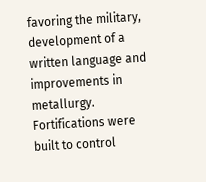favoring the military, development of a written language and improvements in metallurgy. Fortifications were built to control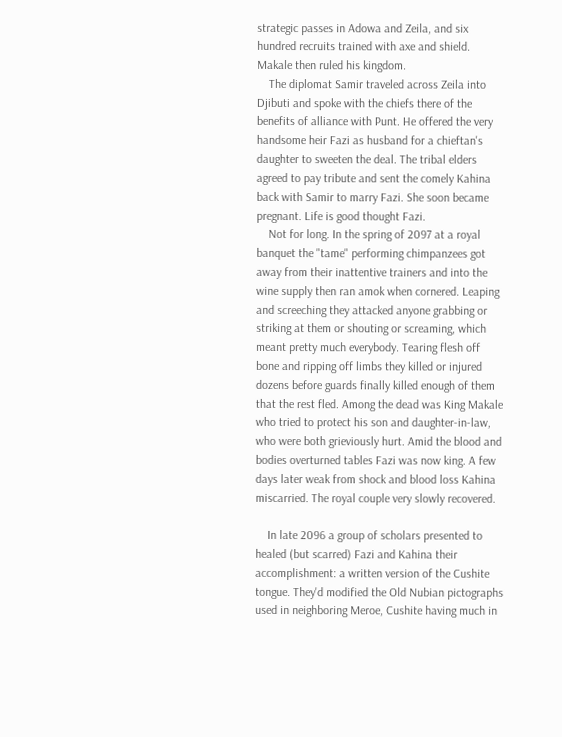strategic passes in Adowa and Zeila, and six hundred recruits trained with axe and shield. Makale then ruled his kingdom.
    The diplomat Samir traveled across Zeila into Djibuti and spoke with the chiefs there of the benefits of alliance with Punt. He offered the very handsome heir Fazi as husband for a chieftan's daughter to sweeten the deal. The tribal elders agreed to pay tribute and sent the comely Kahina back with Samir to marry Fazi. She soon became pregnant. Life is good thought Fazi.
    Not for long. In the spring of 2097 at a royal banquet the "tame" performing chimpanzees got away from their inattentive trainers and into the wine supply then ran amok when cornered. Leaping and screeching they attacked anyone grabbing or striking at them or shouting or screaming, which meant pretty much everybody. Tearing flesh off bone and ripping off limbs they killed or injured dozens before guards finally killed enough of them that the rest fled. Among the dead was King Makale who tried to protect his son and daughter-in-law, who were both grieviously hurt. Amid the blood and bodies overturned tables Fazi was now king. A few days later weak from shock and blood loss Kahina miscarried. The royal couple very slowly recovered.

    In late 2096 a group of scholars presented to healed (but scarred) Fazi and Kahina their accomplishment: a written version of the Cushite tongue. They'd modified the Old Nubian pictographs used in neighboring Meroe, Cushite having much in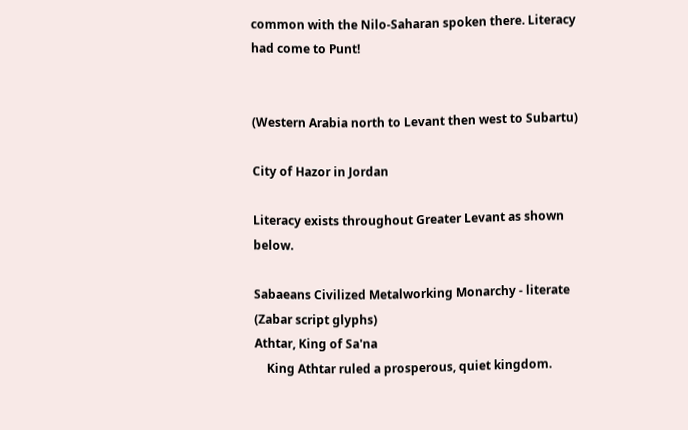common with the Nilo-Saharan spoken there. Literacy had come to Punt!


(Western Arabia north to Levant then west to Subartu)

City of Hazor in Jordan

Literacy exists throughout Greater Levant as shown below.

Sabaeans Civilized Metalworking Monarchy - literate (Zabar script glyphs)
Athtar, King of Sa'na
    King Athtar ruled a prosperous, quiet kingdom.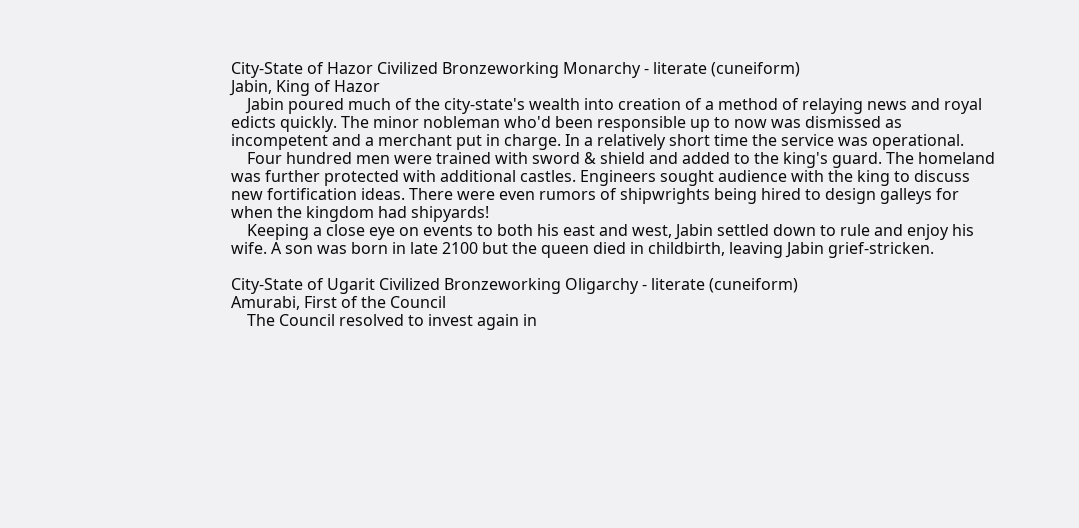City-State of Hazor Civilized Bronzeworking Monarchy - literate (cuneiform)
Jabin, King of Hazor
    Jabin poured much of the city-state's wealth into creation of a method of relaying news and royal edicts quickly. The minor nobleman who'd been responsible up to now was dismissed as incompetent and a merchant put in charge. In a relatively short time the service was operational.
    Four hundred men were trained with sword & shield and added to the king's guard. The homeland was further protected with additional castles. Engineers sought audience with the king to discuss new fortification ideas. There were even rumors of shipwrights being hired to design galleys for when the kingdom had shipyards!
    Keeping a close eye on events to both his east and west, Jabin settled down to rule and enjoy his wife. A son was born in late 2100 but the queen died in childbirth, leaving Jabin grief-stricken.

City-State of Ugarit Civilized Bronzeworking Oligarchy - literate (cuneiform)
Amurabi, First of the Council
    The Council resolved to invest again in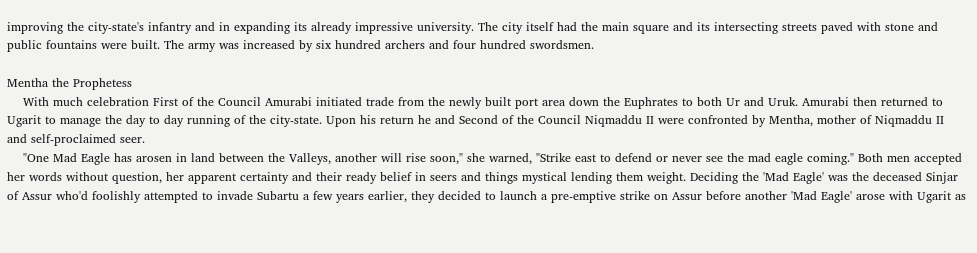improving the city-state's infantry and in expanding its already impressive university. The city itself had the main square and its intersecting streets paved with stone and public fountains were built. The army was increased by six hundred archers and four hundred swordsmen.

Mentha the Prophetess
    With much celebration First of the Council Amurabi initiated trade from the newly built port area down the Euphrates to both Ur and Uruk. Amurabi then returned to Ugarit to manage the day to day running of the city-state. Upon his return he and Second of the Council Niqmaddu II were confronted by Mentha, mother of Niqmaddu II and self-proclaimed seer.
    "One Mad Eagle has arosen in land between the Valleys, another will rise soon," she warned, "Strike east to defend or never see the mad eagle coming." Both men accepted her words without question, her apparent certainty and their ready belief in seers and things mystical lending them weight. Deciding the 'Mad Eagle' was the deceased Sinjar of Assur who'd foolishly attempted to invade Subartu a few years earlier, they decided to launch a pre-emptive strike on Assur before another 'Mad Eagle' arose with Ugarit as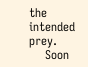the intended prey.
    Soon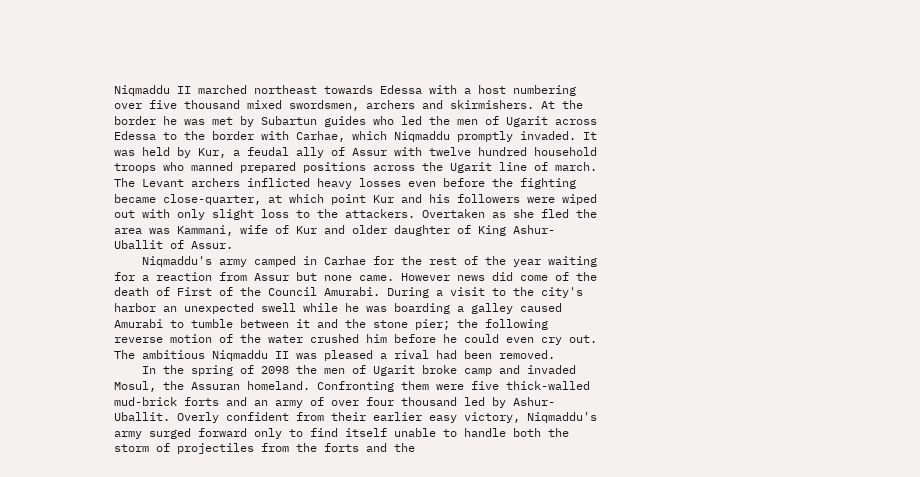Niqmaddu II marched northeast towards Edessa with a host numbering over five thousand mixed swordsmen, archers and skirmishers. At the border he was met by Subartun guides who led the men of Ugarit across Edessa to the border with Carhae, which Niqmaddu promptly invaded. It was held by Kur, a feudal ally of Assur with twelve hundred household troops who manned prepared positions across the Ugarit line of march. The Levant archers inflicted heavy losses even before the fighting became close-quarter, at which point Kur and his followers were wiped out with only slight loss to the attackers. Overtaken as she fled the area was Kammani, wife of Kur and older daughter of King Ashur-Uballit of Assur.
    Niqmaddu's army camped in Carhae for the rest of the year waiting for a reaction from Assur but none came. However news did come of the death of First of the Council Amurabi. During a visit to the city's harbor an unexpected swell while he was boarding a galley caused Amurabi to tumble between it and the stone pier; the following reverse motion of the water crushed him before he could even cry out. The ambitious Niqmaddu II was pleased a rival had been removed.
    In the spring of 2098 the men of Ugarit broke camp and invaded Mosul, the Assuran homeland. Confronting them were five thick-walled mud-brick forts and an army of over four thousand led by Ashur-Uballit. Overly confident from their earlier easy victory, Niqmaddu's army surged forward only to find itself unable to handle both the storm of projectiles from the forts and the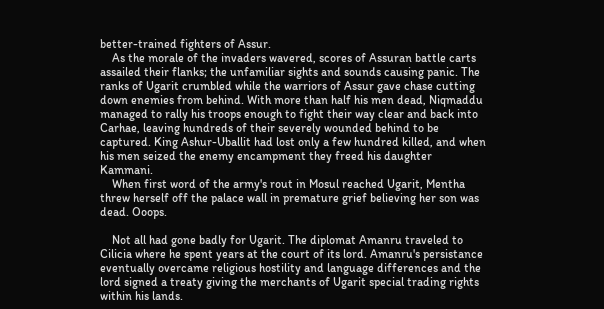better-trained fighters of Assur.
    As the morale of the invaders wavered, scores of Assuran battle carts assailed their flanks; the unfamiliar sights and sounds causing panic. The ranks of Ugarit crumbled while the warriors of Assur gave chase cutting down enemies from behind. With more than half his men dead, Niqmaddu managed to rally his troops enough to fight their way clear and back into Carhae, leaving hundreds of their severely wounded behind to be captured. King Ashur-Uballit had lost only a few hundred killed, and when his men seized the enemy encampment they freed his daughter Kammani.
    When first word of the army's rout in Mosul reached Ugarit, Mentha threw herself off the palace wall in premature grief believing her son was dead. Ooops.

    Not all had gone badly for Ugarit. The diplomat Amanru traveled to Cilicia where he spent years at the court of its lord. Amanru's persistance eventually overcame religious hostility and language differences and the lord signed a treaty giving the merchants of Ugarit special trading rights within his lands.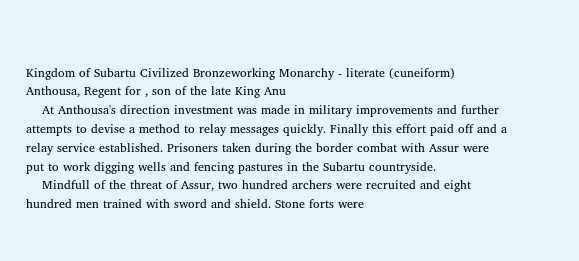Kingdom of Subartu Civilized Bronzeworking Monarchy - literate (cuneiform)
Anthousa, Regent for , son of the late King Anu
    At Anthousa's direction investment was made in military improvements and further attempts to devise a method to relay messages quickly. Finally this effort paid off and a relay service established. Prisoners taken during the border combat with Assur were put to work digging wells and fencing pastures in the Subartu countryside.
    Mindfull of the threat of Assur, two hundred archers were recruited and eight hundred men trained with sword and shield. Stone forts were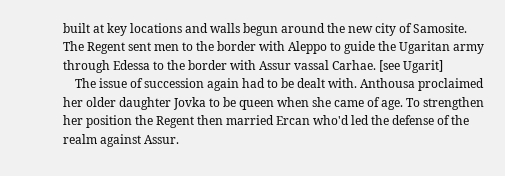built at key locations and walls begun around the new city of Samosite. The Regent sent men to the border with Aleppo to guide the Ugaritan army through Edessa to the border with Assur vassal Carhae. [see Ugarit]
    The issue of succession again had to be dealt with. Anthousa proclaimed her older daughter Jovka to be queen when she came of age. To strengthen her position the Regent then married Ercan who'd led the defense of the realm against Assur.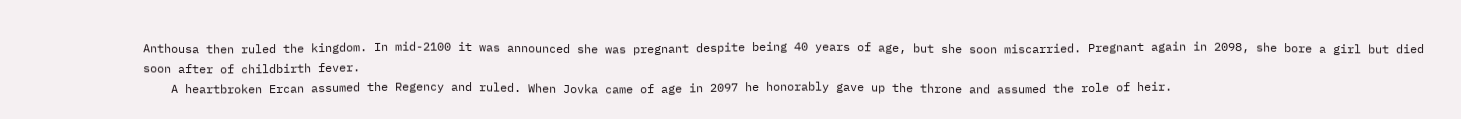Anthousa then ruled the kingdom. In mid-2100 it was announced she was pregnant despite being 40 years of age, but she soon miscarried. Pregnant again in 2098, she bore a girl but died soon after of childbirth fever.
    A heartbroken Ercan assumed the Regency and ruled. When Jovka came of age in 2097 he honorably gave up the throne and assumed the role of heir.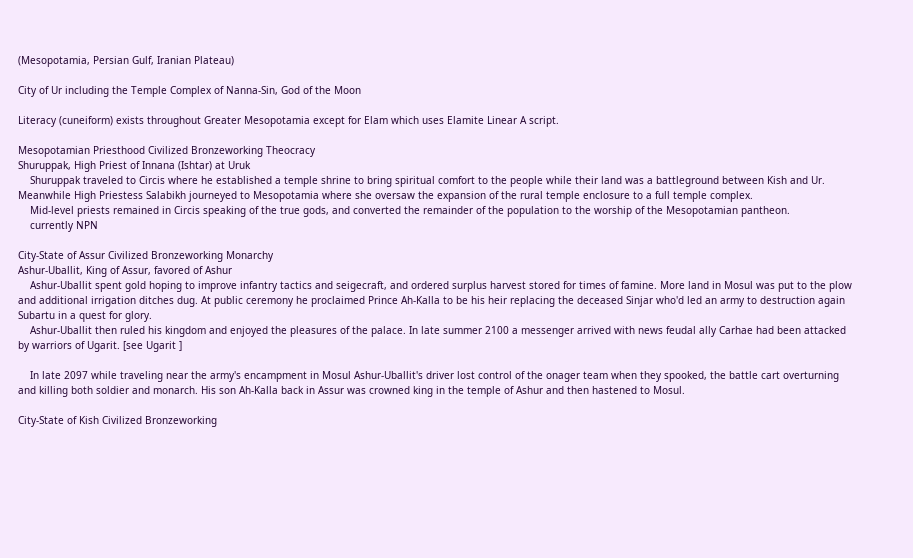(Mesopotamia, Persian Gulf, Iranian Plateau)

City of Ur including the Temple Complex of Nanna-Sin, God of the Moon

Literacy (cuneiform) exists throughout Greater Mesopotamia except for Elam which uses Elamite Linear A script.

Mesopotamian Priesthood Civilized Bronzeworking Theocracy
Shuruppak, High Priest of Innana (Ishtar) at Uruk
    Shuruppak traveled to Circis where he established a temple shrine to bring spiritual comfort to the people while their land was a battleground between Kish and Ur. Meanwhile High Priestess Salabikh journeyed to Mesopotamia where she oversaw the expansion of the rural temple enclosure to a full temple complex.
    Mid-level priests remained in Circis speaking of the true gods, and converted the remainder of the population to the worship of the Mesopotamian pantheon.
    currently NPN

City-State of Assur Civilized Bronzeworking Monarchy
Ashur-Uballit, King of Assur, favored of Ashur
    Ashur-Uballit spent gold hoping to improve infantry tactics and seigecraft, and ordered surplus harvest stored for times of famine. More land in Mosul was put to the plow and additional irrigation ditches dug. At public ceremony he proclaimed Prince Ah-Kalla to be his heir replacing the deceased Sinjar who'd led an army to destruction again Subartu in a quest for glory.
    Ashur-Uballit then ruled his kingdom and enjoyed the pleasures of the palace. In late summer 2100 a messenger arrived with news feudal ally Carhae had been attacked by warriors of Ugarit. [see Ugarit ]

    In late 2097 while traveling near the army's encampment in Mosul Ashur-Uballit's driver lost control of the onager team when they spooked, the battle cart overturning and killing both soldier and monarch. His son Ah-Kalla back in Assur was crowned king in the temple of Ashur and then hastened to Mosul.

City-State of Kish Civilized Bronzeworking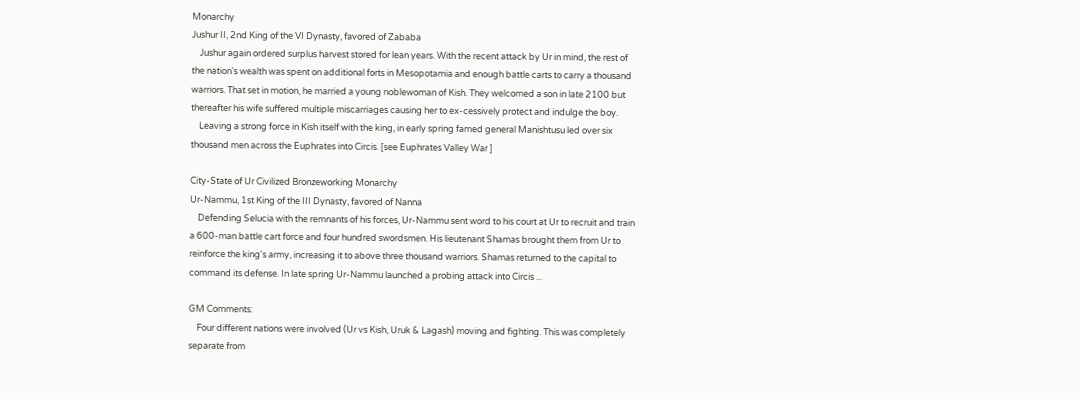Monarchy
Jushur II, 2nd King of the VI Dynasty, favored of Zababa
    Jushur again ordered surplus harvest stored for lean years. With the recent attack by Ur in mind, the rest of the nation's wealth was spent on additional forts in Mesopotamia and enough battle carts to carry a thousand warriors. That set in motion, he married a young noblewoman of Kish. They welcomed a son in late 2100 but thereafter his wife suffered multiple miscarriages causing her to ex-cessively protect and indulge the boy.
    Leaving a strong force in Kish itself with the king, in early spring famed general Manishtusu led over six thousand men across the Euphrates into Circis. [see Euphrates Valley War ]

City-State of Ur Civilized Bronzeworking Monarchy
Ur-Nammu, 1st King of the III Dynasty, favored of Nanna
    Defending Selucia with the remnants of his forces, Ur-Nammu sent word to his court at Ur to recruit and train a 600-man battle cart force and four hundred swordsmen. His lieutenant Shamas brought them from Ur to reinforce the king's army, increasing it to above three thousand warriors. Shamas returned to the capital to command its defense. In late spring Ur-Nammu launched a probing attack into Circis ...

GM Comments:
    Four different nations were involved (Ur vs Kish, Uruk & Lagash) moving and fighting. This was completely separate from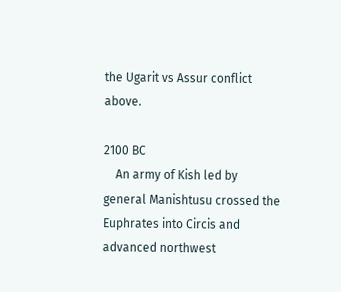the Ugarit vs Assur conflict above.

2100 BC
    An army of Kish led by general Manishtusu crossed the Euphrates into Circis and advanced northwest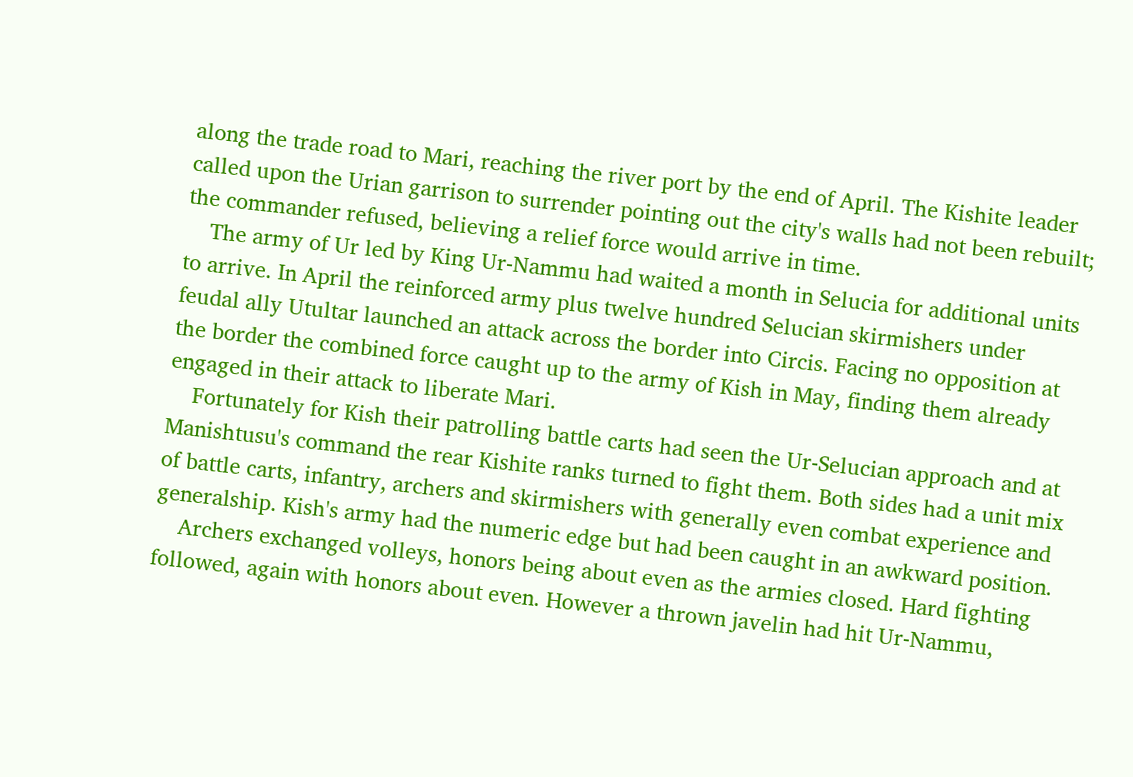along the trade road to Mari, reaching the river port by the end of April. The Kishite leader called upon the Urian garrison to surrender pointing out the city's walls had not been rebuilt; the commander refused, believing a relief force would arrive in time.
    The army of Ur led by King Ur-Nammu had waited a month in Selucia for additional units to arrive. In April the reinforced army plus twelve hundred Selucian skirmishers under feudal ally Utultar launched an attack across the border into Circis. Facing no opposition at the border the combined force caught up to the army of Kish in May, finding them already engaged in their attack to liberate Mari.
    Fortunately for Kish their patrolling battle carts had seen the Ur-Selucian approach and at Manishtusu's command the rear Kishite ranks turned to fight them. Both sides had a unit mix of battle carts, infantry, archers and skirmishers with generally even combat experience and generalship. Kish's army had the numeric edge but had been caught in an awkward position.
    Archers exchanged volleys, honors being about even as the armies closed. Hard fighting followed, again with honors about even. However a thrown javelin had hit Ur-Nammu,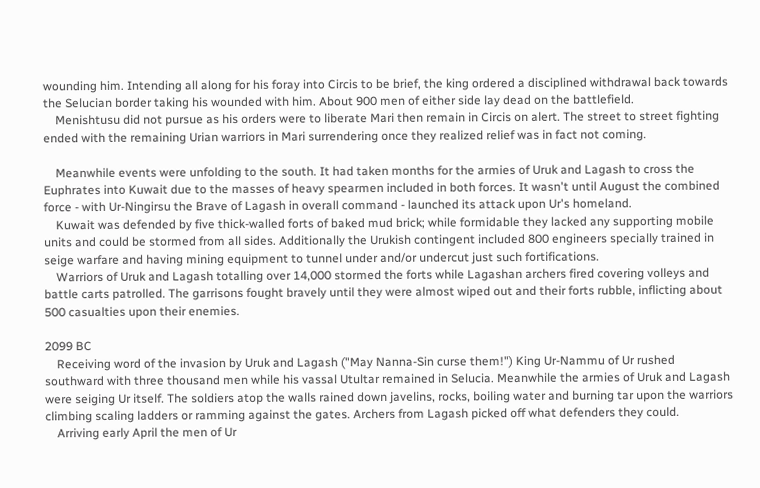wounding him. Intending all along for his foray into Circis to be brief, the king ordered a disciplined withdrawal back towards the Selucian border taking his wounded with him. About 900 men of either side lay dead on the battlefield.
    Menishtusu did not pursue as his orders were to liberate Mari then remain in Circis on alert. The street to street fighting ended with the remaining Urian warriors in Mari surrendering once they realized relief was in fact not coming.

    Meanwhile events were unfolding to the south. It had taken months for the armies of Uruk and Lagash to cross the Euphrates into Kuwait due to the masses of heavy spearmen included in both forces. It wasn't until August the combined force - with Ur-Ningirsu the Brave of Lagash in overall command - launched its attack upon Ur's homeland.
    Kuwait was defended by five thick-walled forts of baked mud brick; while formidable they lacked any supporting mobile units and could be stormed from all sides. Additionally the Urukish contingent included 800 engineers specially trained in seige warfare and having mining equipment to tunnel under and/or undercut just such fortifications.
    Warriors of Uruk and Lagash totalling over 14,000 stormed the forts while Lagashan archers fired covering volleys and battle carts patrolled. The garrisons fought bravely until they were almost wiped out and their forts rubble, inflicting about 500 casualties upon their enemies.

2099 BC
    Receiving word of the invasion by Uruk and Lagash ("May Nanna-Sin curse them!") King Ur-Nammu of Ur rushed southward with three thousand men while his vassal Utultar remained in Selucia. Meanwhile the armies of Uruk and Lagash were seiging Ur itself. The soldiers atop the walls rained down javelins, rocks, boiling water and burning tar upon the warriors climbing scaling ladders or ramming against the gates. Archers from Lagash picked off what defenders they could.
    Arriving early April the men of Ur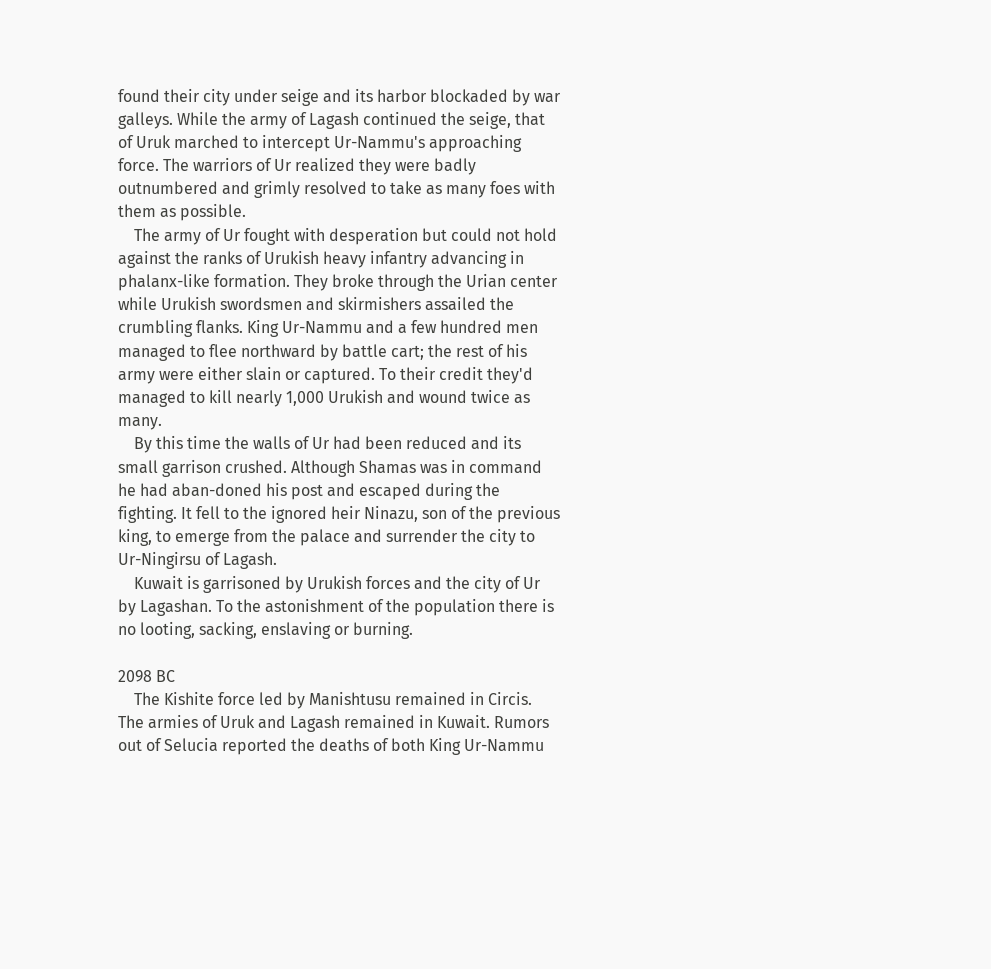found their city under seige and its harbor blockaded by war galleys. While the army of Lagash continued the seige, that of Uruk marched to intercept Ur-Nammu's approaching force. The warriors of Ur realized they were badly outnumbered and grimly resolved to take as many foes with them as possible.
    The army of Ur fought with desperation but could not hold against the ranks of Urukish heavy infantry advancing in phalanx-like formation. They broke through the Urian center while Urukish swordsmen and skirmishers assailed the crumbling flanks. King Ur-Nammu and a few hundred men managed to flee northward by battle cart; the rest of his army were either slain or captured. To their credit they'd managed to kill nearly 1,000 Urukish and wound twice as many.
    By this time the walls of Ur had been reduced and its small garrison crushed. Although Shamas was in command he had aban-doned his post and escaped during the fighting. It fell to the ignored heir Ninazu, son of the previous king, to emerge from the palace and surrender the city to Ur-Ningirsu of Lagash.
    Kuwait is garrisoned by Urukish forces and the city of Ur by Lagashan. To the astonishment of the population there is no looting, sacking, enslaving or burning.

2098 BC
    The Kishite force led by Manishtusu remained in Circis. The armies of Uruk and Lagash remained in Kuwait. Rumors out of Selucia reported the deaths of both King Ur-Nammu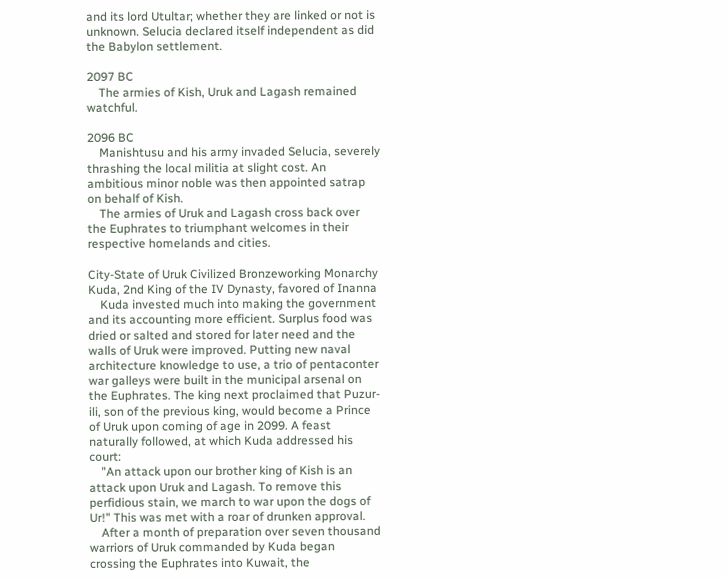and its lord Utultar; whether they are linked or not is unknown. Selucia declared itself independent as did the Babylon settlement.

2097 BC
    The armies of Kish, Uruk and Lagash remained watchful.

2096 BC
    Manishtusu and his army invaded Selucia, severely thrashing the local militia at slight cost. An ambitious minor noble was then appointed satrap on behalf of Kish.
    The armies of Uruk and Lagash cross back over the Euphrates to triumphant welcomes in their respective homelands and cities.

City-State of Uruk Civilized Bronzeworking Monarchy
Kuda, 2nd King of the IV Dynasty, favored of Inanna
    Kuda invested much into making the government and its accounting more efficient. Surplus food was dried or salted and stored for later need and the walls of Uruk were improved. Putting new naval architecture knowledge to use, a trio of pentaconter war galleys were built in the municipal arsenal on the Euphrates. The king next proclaimed that Puzur-ili, son of the previous king, would become a Prince of Uruk upon coming of age in 2099. A feast naturally followed, at which Kuda addressed his court:
    "An attack upon our brother king of Kish is an attack upon Uruk and Lagash. To remove this perfidious stain, we march to war upon the dogs of Ur!" This was met with a roar of drunken approval.
    After a month of preparation over seven thousand warriors of Uruk commanded by Kuda began crossing the Euphrates into Kuwait, the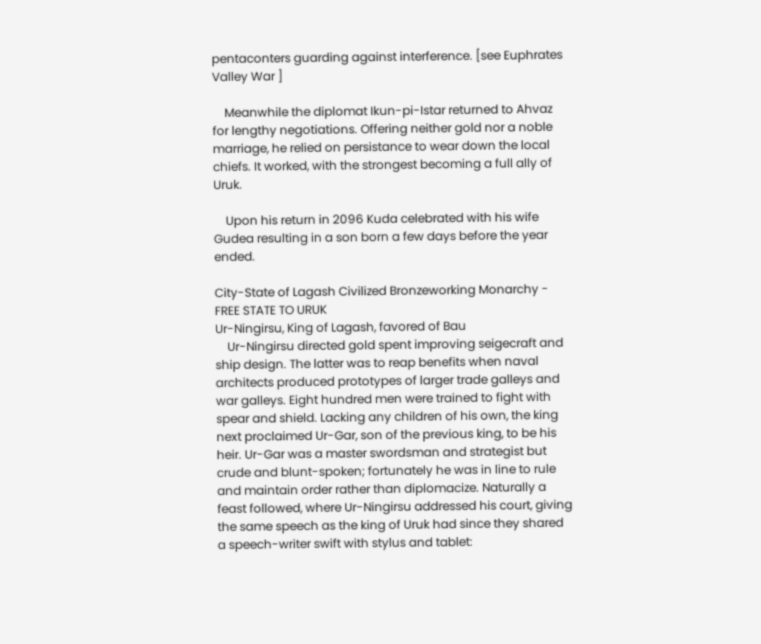pentaconters guarding against interference. [see Euphrates Valley War ]

    Meanwhile the diplomat Ikun-pi-Istar returned to Ahvaz for lengthy negotiations. Offering neither gold nor a noble marriage, he relied on persistance to wear down the local chiefs. It worked, with the strongest becoming a full ally of Uruk.

    Upon his return in 2096 Kuda celebrated with his wife Gudea resulting in a son born a few days before the year ended.

City-State of Lagash Civilized Bronzeworking Monarchy - FREE STATE TO URUK
Ur-Ningirsu, King of Lagash, favored of Bau
    Ur-Ningirsu directed gold spent improving seigecraft and ship design. The latter was to reap benefits when naval architects produced prototypes of larger trade galleys and war galleys. Eight hundred men were trained to fight with spear and shield. Lacking any children of his own, the king next proclaimed Ur-Gar, son of the previous king, to be his heir. Ur-Gar was a master swordsman and strategist but crude and blunt-spoken; fortunately he was in line to rule and maintain order rather than diplomacize. Naturally a feast followed, where Ur-Ningirsu addressed his court, giving the same speech as the king of Uruk had since they shared a speech-writer swift with stylus and tablet: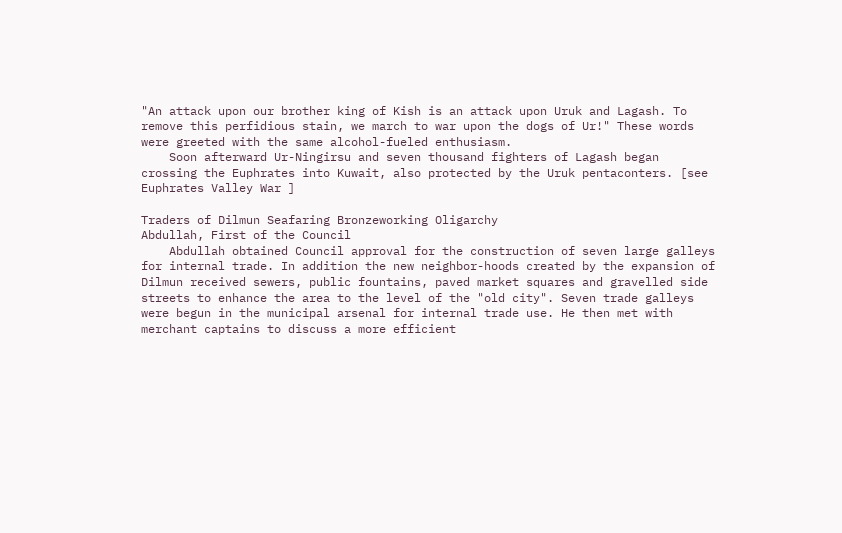"An attack upon our brother king of Kish is an attack upon Uruk and Lagash. To remove this perfidious stain, we march to war upon the dogs of Ur!" These words were greeted with the same alcohol-fueled enthusiasm.
    Soon afterward Ur-Ningirsu and seven thousand fighters of Lagash began crossing the Euphrates into Kuwait, also protected by the Uruk pentaconters. [see Euphrates Valley War ]

Traders of Dilmun Seafaring Bronzeworking Oligarchy
Abdullah, First of the Council
    Abdullah obtained Council approval for the construction of seven large galleys for internal trade. In addition the new neighbor-hoods created by the expansion of Dilmun received sewers, public fountains, paved market squares and gravelled side streets to enhance the area to the level of the "old city". Seven trade galleys were begun in the municipal arsenal for internal trade use. He then met with merchant captains to discuss a more efficient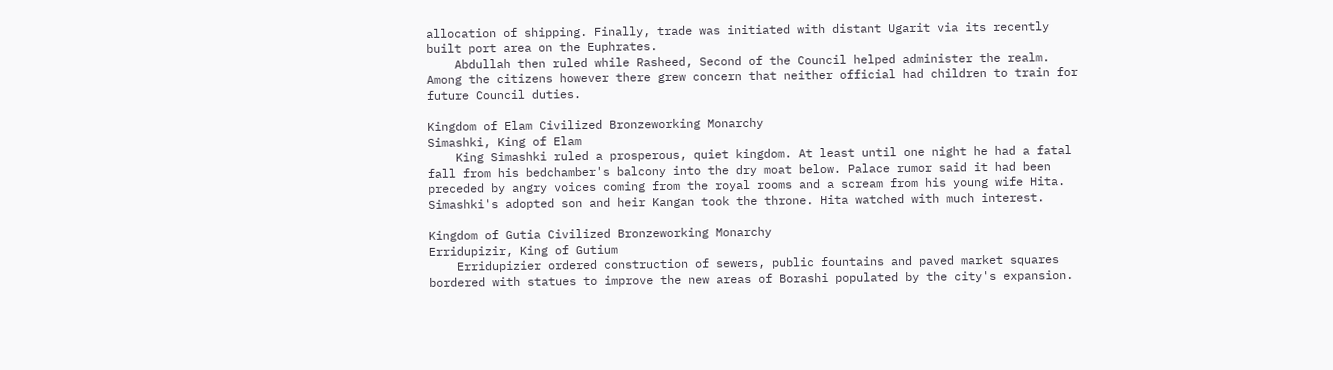allocation of shipping. Finally, trade was initiated with distant Ugarit via its recently built port area on the Euphrates.
    Abdullah then ruled while Rasheed, Second of the Council helped administer the realm. Among the citizens however there grew concern that neither official had children to train for future Council duties.

Kingdom of Elam Civilized Bronzeworking Monarchy
Simashki, King of Elam
    King Simashki ruled a prosperous, quiet kingdom. At least until one night he had a fatal fall from his bedchamber's balcony into the dry moat below. Palace rumor said it had been preceded by angry voices coming from the royal rooms and a scream from his young wife Hita. Simashki's adopted son and heir Kangan took the throne. Hita watched with much interest.

Kingdom of Gutia Civilized Bronzeworking Monarchy
Erridupizir, King of Gutium
    Erridupizier ordered construction of sewers, public fountains and paved market squares bordered with statues to improve the new areas of Borashi populated by the city's expansion.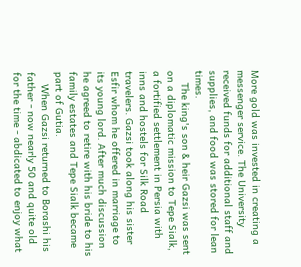More gold was invested in creating a messenger service. The University received funds for additional staff and supplies, and food was stored for lean times.
    The king's son & heir Gazsi was sent on a diplomatic mission to Tepe Sialk, a fortified settlement in Persia with inns and hostels for Silk Road travelers. Gazsi took along his sister Esfir whom he offered in marriage to its young lord. After much discussion he agreed to retire with his bride to his family estates and Tepe Sialk became part of Gutia.
    When Gazsi returned to Borashi his father - now nearly 50 and quite old for the time - abdicated to enjoy what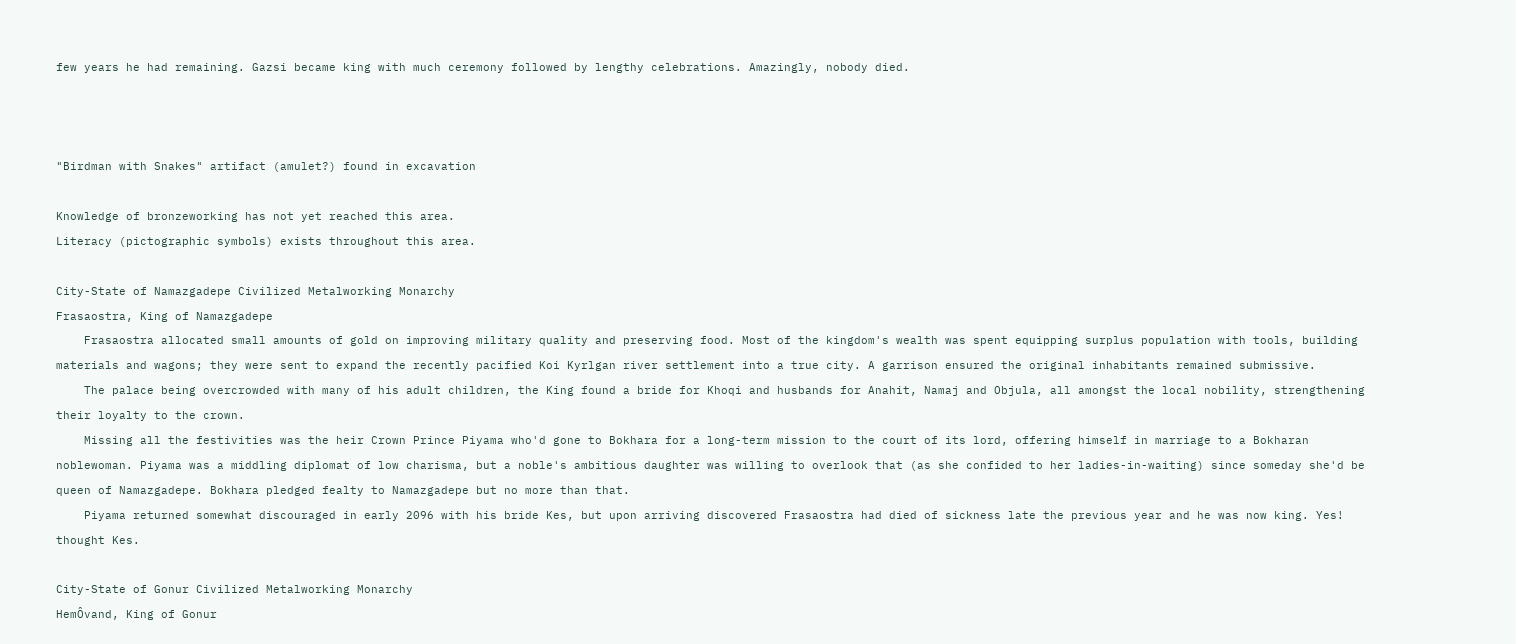few years he had remaining. Gazsi became king with much ceremony followed by lengthy celebrations. Amazingly, nobody died.



"Birdman with Snakes" artifact (amulet?) found in excavation

Knowledge of bronzeworking has not yet reached this area.
Literacy (pictographic symbols) exists throughout this area.

City-State of Namazgadepe Civilized Metalworking Monarchy
Frasaostra, King of Namazgadepe
    Frasaostra allocated small amounts of gold on improving military quality and preserving food. Most of the kingdom's wealth was spent equipping surplus population with tools, building materials and wagons; they were sent to expand the recently pacified Koi Kyrlgan river settlement into a true city. A garrison ensured the original inhabitants remained submissive.
    The palace being overcrowded with many of his adult children, the King found a bride for Khoqi and husbands for Anahit, Namaj and Objula, all amongst the local nobility, strengthening their loyalty to the crown.
    Missing all the festivities was the heir Crown Prince Piyama who'd gone to Bokhara for a long-term mission to the court of its lord, offering himself in marriage to a Bokharan noblewoman. Piyama was a middling diplomat of low charisma, but a noble's ambitious daughter was willing to overlook that (as she confided to her ladies-in-waiting) since someday she'd be queen of Namazgadepe. Bokhara pledged fealty to Namazgadepe but no more than that.
    Piyama returned somewhat discouraged in early 2096 with his bride Kes, but upon arriving discovered Frasaostra had died of sickness late the previous year and he was now king. Yes! thought Kes.

City-State of Gonur Civilized Metalworking Monarchy
HemÔvand, King of Gonur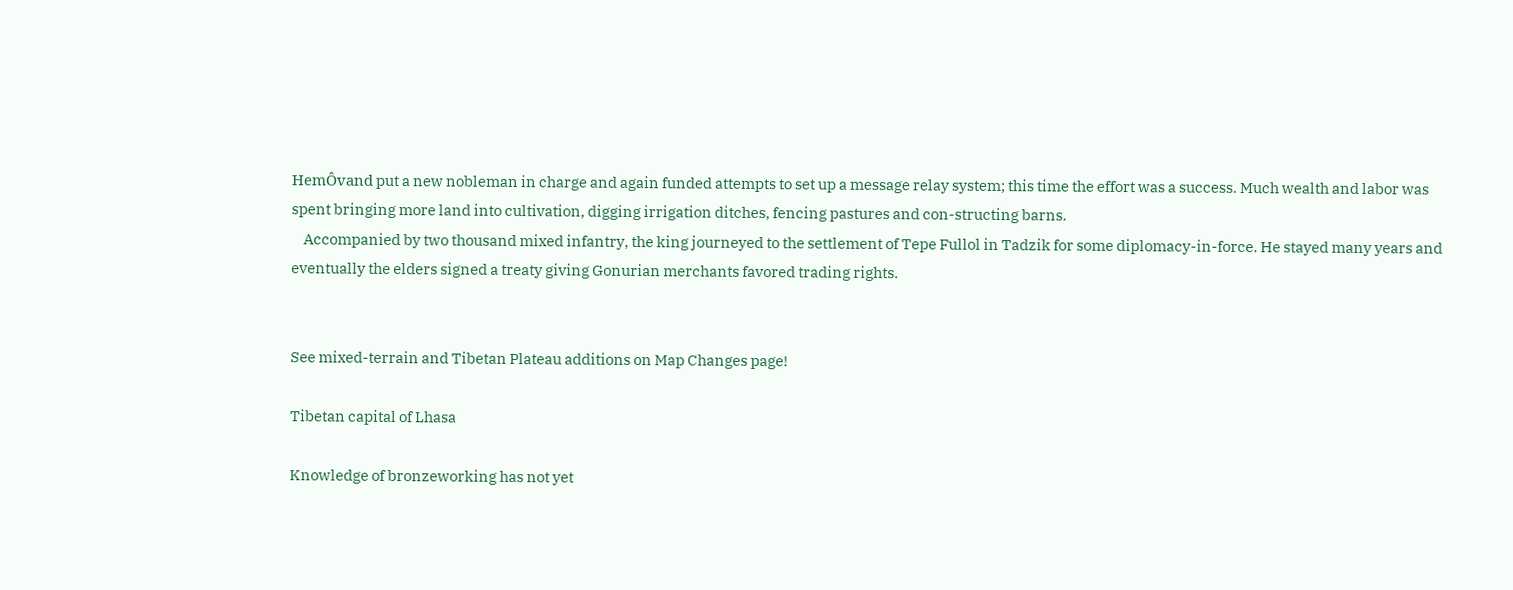HemÔvand put a new nobleman in charge and again funded attempts to set up a message relay system; this time the effort was a success. Much wealth and labor was spent bringing more land into cultivation, digging irrigation ditches, fencing pastures and con-structing barns.
    Accompanied by two thousand mixed infantry, the king journeyed to the settlement of Tepe Fullol in Tadzik for some diplomacy-in-force. He stayed many years and eventually the elders signed a treaty giving Gonurian merchants favored trading rights.


See mixed-terrain and Tibetan Plateau additions on Map Changes page!

Tibetan capital of Lhasa

Knowledge of bronzeworking has not yet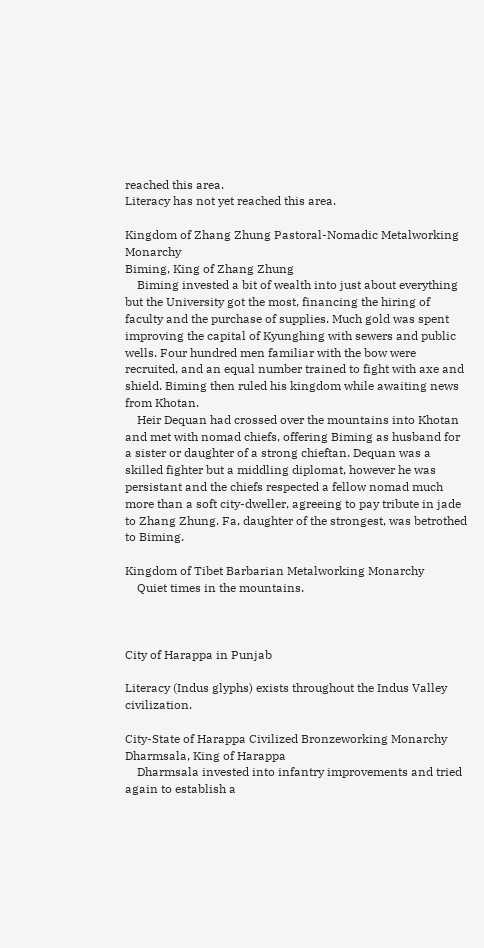reached this area.
Literacy has not yet reached this area.

Kingdom of Zhang Zhung Pastoral-Nomadic Metalworking Monarchy
Biming, King of Zhang Zhung
    Biming invested a bit of wealth into just about everything but the University got the most, financing the hiring of faculty and the purchase of supplies. Much gold was spent improving the capital of Kyunghing with sewers and public wells. Four hundred men familiar with the bow were recruited, and an equal number trained to fight with axe and shield. Biming then ruled his kingdom while awaiting news from Khotan.
    Heir Dequan had crossed over the mountains into Khotan and met with nomad chiefs, offering Biming as husband for a sister or daughter of a strong chieftan. Dequan was a skilled fighter but a middling diplomat, however he was persistant and the chiefs respected a fellow nomad much more than a soft city-dweller, agreeing to pay tribute in jade to Zhang Zhung. Fa, daughter of the strongest, was betrothed to Biming.

Kingdom of Tibet Barbarian Metalworking Monarchy
    Quiet times in the mountains.



City of Harappa in Punjab

Literacy (Indus glyphs) exists throughout the Indus Valley civilization.

City-State of Harappa Civilized Bronzeworking Monarchy
Dharmsala, King of Harappa
    Dharmsala invested into infantry improvements and tried again to establish a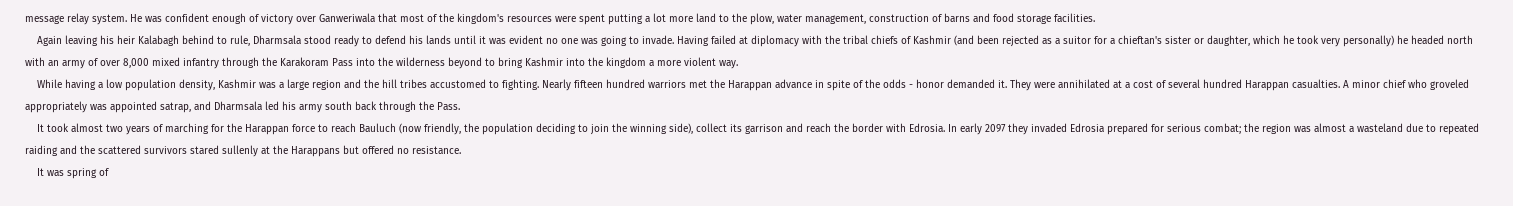message relay system. He was confident enough of victory over Ganweriwala that most of the kingdom's resources were spent putting a lot more land to the plow, water management, construction of barns and food storage facilities.
    Again leaving his heir Kalabagh behind to rule, Dharmsala stood ready to defend his lands until it was evident no one was going to invade. Having failed at diplomacy with the tribal chiefs of Kashmir (and been rejected as a suitor for a chieftan's sister or daughter, which he took very personally) he headed north with an army of over 8,000 mixed infantry through the Karakoram Pass into the wilderness beyond to bring Kashmir into the kingdom a more violent way.
    While having a low population density, Kashmir was a large region and the hill tribes accustomed to fighting. Nearly fifteen hundred warriors met the Harappan advance in spite of the odds - honor demanded it. They were annihilated at a cost of several hundred Harappan casualties. A minor chief who groveled appropriately was appointed satrap, and Dharmsala led his army south back through the Pass.
    It took almost two years of marching for the Harappan force to reach Bauluch (now friendly, the population deciding to join the winning side), collect its garrison and reach the border with Edrosia. In early 2097 they invaded Edrosia prepared for serious combat; the region was almost a wasteland due to repeated raiding and the scattered survivors stared sullenly at the Harappans but offered no resistance.
    It was spring of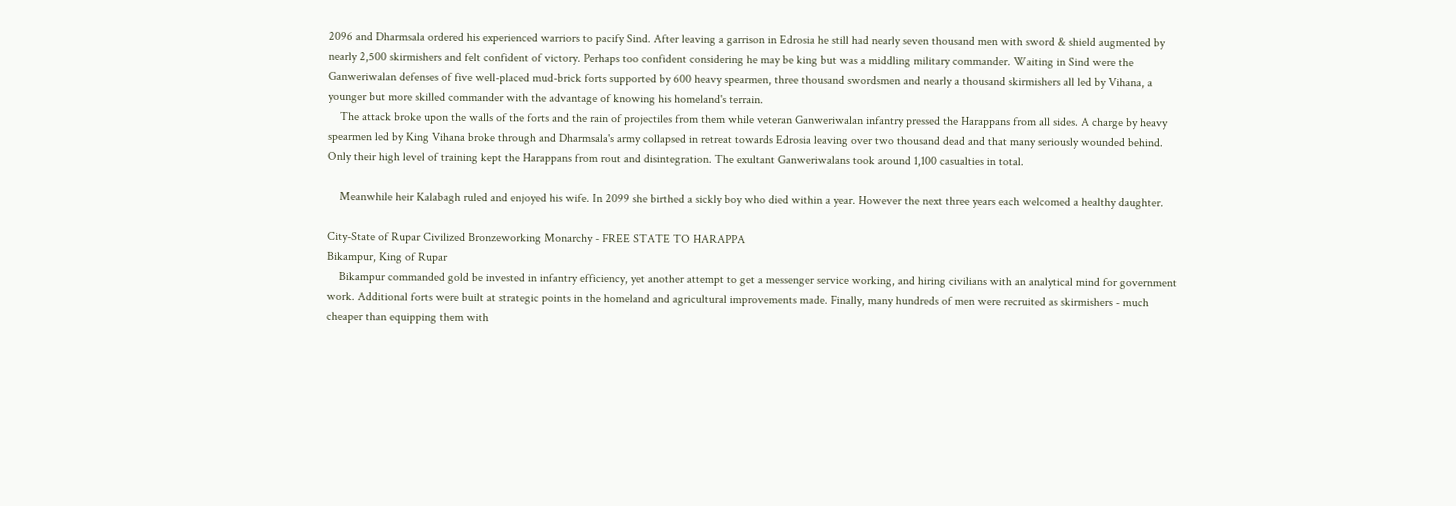2096 and Dharmsala ordered his experienced warriors to pacify Sind. After leaving a garrison in Edrosia he still had nearly seven thousand men with sword & shield augmented by nearly 2,500 skirmishers and felt confident of victory. Perhaps too confident considering he may be king but was a middling military commander. Waiting in Sind were the Ganweriwalan defenses of five well-placed mud-brick forts supported by 600 heavy spearmen, three thousand swordsmen and nearly a thousand skirmishers all led by Vihana, a younger but more skilled commander with the advantage of knowing his homeland's terrain.
    The attack broke upon the walls of the forts and the rain of projectiles from them while veteran Ganweriwalan infantry pressed the Harappans from all sides. A charge by heavy spearmen led by King Vihana broke through and Dharmsala's army collapsed in retreat towards Edrosia leaving over two thousand dead and that many seriously wounded behind. Only their high level of training kept the Harappans from rout and disintegration. The exultant Ganweriwalans took around 1,100 casualties in total.

    Meanwhile heir Kalabagh ruled and enjoyed his wife. In 2099 she birthed a sickly boy who died within a year. However the next three years each welcomed a healthy daughter.

City-State of Rupar Civilized Bronzeworking Monarchy - FREE STATE TO HARAPPA
Bikampur, King of Rupar
    Bikampur commanded gold be invested in infantry efficiency, yet another attempt to get a messenger service working, and hiring civilians with an analytical mind for government work. Additional forts were built at strategic points in the homeland and agricultural improvements made. Finally, many hundreds of men were recruited as skirmishers - much cheaper than equipping them with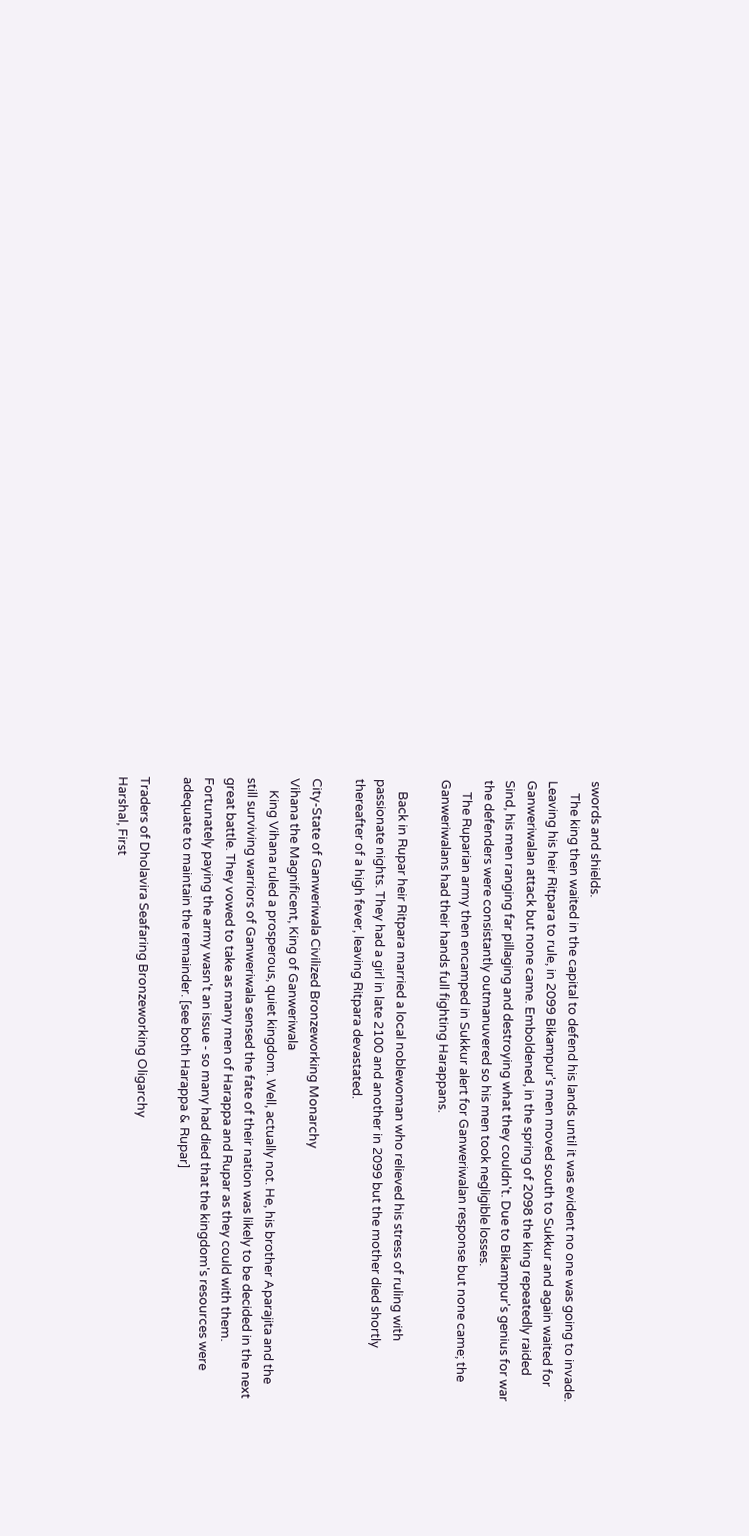swords and shields.
    The king then waited in the capital to defend his lands until it was evident no one was going to invade. Leaving his heir Ritpara to rule, in 2099 Bikampur's men moved south to Sukkur and again waited for Ganweriwalan attack but none came. Emboldened, in the spring of 2098 the king repeatedly raided Sind, his men ranging far pillaging and destroying what they couldn't. Due to Bikampur's genius for war the defenders were consistantly outmanuvered so his men took negligible losses.
    The Ruparian army then encamped in Sukkur alert for Ganweriwalan response but none came; the Ganweriwalans had their hands full fighting Harappans.

    Back in Rupar heir Ritpara married a local noblewoman who relieved his stress of ruling with passionate nights. They had a girl in late 2100 and another in 2099 but the mother died shortly thereafter of a high fever, leaving Ritpara devastated.

City-State of Ganweriwala Civilized Bronzeworking Monarchy
Vihana the Magnificent, King of Ganweriwala
    King Vihana ruled a prosperous, quiet kingdom. Well, actually not. He, his brother Aparajita and the still surviving warriors of Ganweriwala sensed the fate of their nation was likely to be decided in the next great battle. They vowed to take as many men of Harappa and Rupar as they could with them. Fortunately paying the army wasn't an issue - so many had died that the kingdom's resources were adequate to maintain the remainder. [see both Harappa & Rupar]

Traders of Dholavira Seafaring Bronzeworking Oligarchy
Harshal, First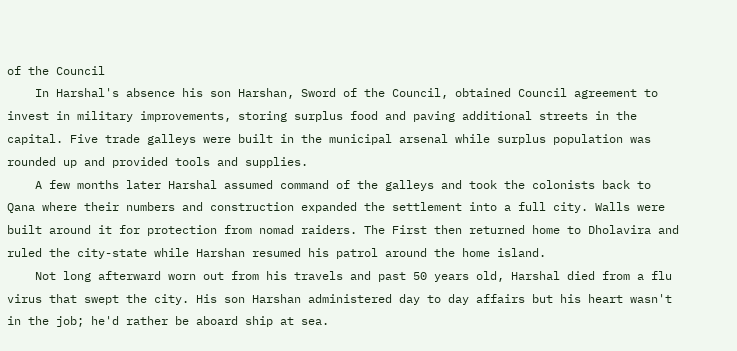of the Council
    In Harshal's absence his son Harshan, Sword of the Council, obtained Council agreement to invest in military improvements, storing surplus food and paving additional streets in the capital. Five trade galleys were built in the municipal arsenal while surplus population was rounded up and provided tools and supplies.
    A few months later Harshal assumed command of the galleys and took the colonists back to Qana where their numbers and construction expanded the settlement into a full city. Walls were built around it for protection from nomad raiders. The First then returned home to Dholavira and ruled the city-state while Harshan resumed his patrol around the home island.
    Not long afterward worn out from his travels and past 50 years old, Harshal died from a flu virus that swept the city. His son Harshan administered day to day affairs but his heart wasn't in the job; he'd rather be aboard ship at sea.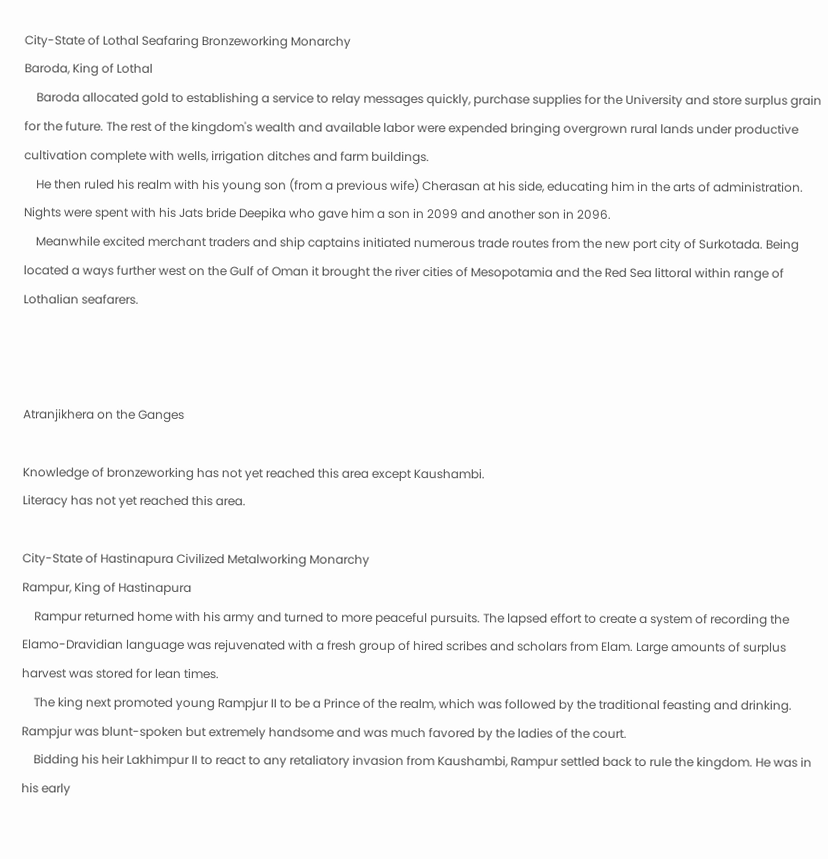City-State of Lothal Seafaring Bronzeworking Monarchy
Baroda, King of Lothal
    Baroda allocated gold to establishing a service to relay messages quickly, purchase supplies for the University and store surplus grain for the future. The rest of the kingdom's wealth and available labor were expended bringing overgrown rural lands under productive cultivation complete with wells, irrigation ditches and farm buildings.
    He then ruled his realm with his young son (from a previous wife) Cherasan at his side, educating him in the arts of administration. Nights were spent with his Jats bride Deepika who gave him a son in 2099 and another son in 2096.
    Meanwhile excited merchant traders and ship captains initiated numerous trade routes from the new port city of Surkotada. Being located a ways further west on the Gulf of Oman it brought the river cities of Mesopotamia and the Red Sea littoral within range of Lothalian seafarers.



Atranjikhera on the Ganges

Knowledge of bronzeworking has not yet reached this area except Kaushambi.
Literacy has not yet reached this area.

City-State of Hastinapura Civilized Metalworking Monarchy
Rampur, King of Hastinapura
    Rampur returned home with his army and turned to more peaceful pursuits. The lapsed effort to create a system of recording the Elamo-Dravidian language was rejuvenated with a fresh group of hired scribes and scholars from Elam. Large amounts of surplus harvest was stored for lean times.
    The king next promoted young Rampjur II to be a Prince of the realm, which was followed by the traditional feasting and drinking. Rampjur was blunt-spoken but extremely handsome and was much favored by the ladies of the court.
    Bidding his heir Lakhimpur II to react to any retaliatory invasion from Kaushambi, Rampur settled back to rule the kingdom. He was in his early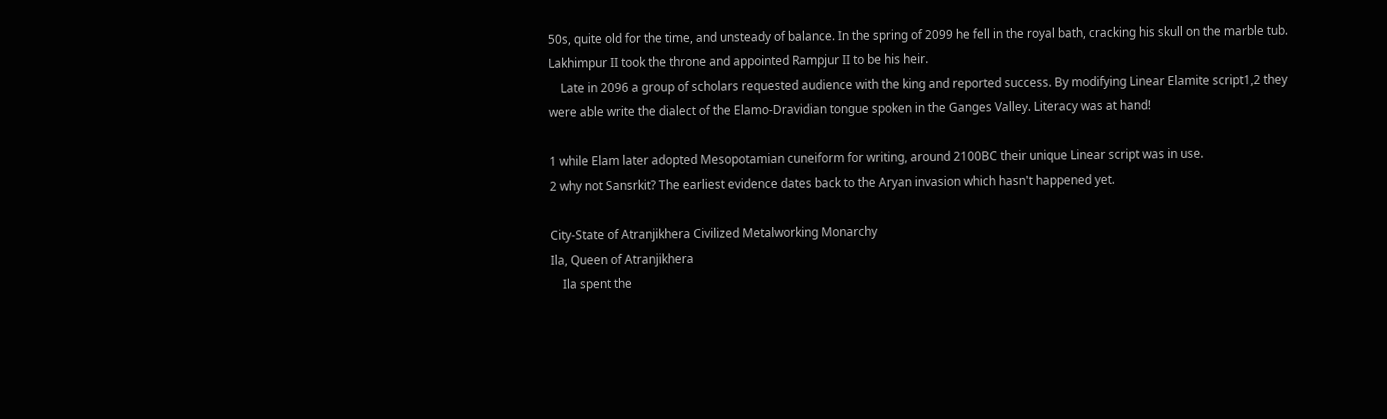50s, quite old for the time, and unsteady of balance. In the spring of 2099 he fell in the royal bath, cracking his skull on the marble tub. Lakhimpur II took the throne and appointed Rampjur II to be his heir.
    Late in 2096 a group of scholars requested audience with the king and reported success. By modifying Linear Elamite script1,2 they were able write the dialect of the Elamo-Dravidian tongue spoken in the Ganges Valley. Literacy was at hand!

1 while Elam later adopted Mesopotamian cuneiform for writing, around 2100BC their unique Linear script was in use.
2 why not Sansrkit? The earliest evidence dates back to the Aryan invasion which hasn't happened yet.

City-State of Atranjikhera Civilized Metalworking Monarchy
Ila, Queen of Atranjikhera
    Ila spent the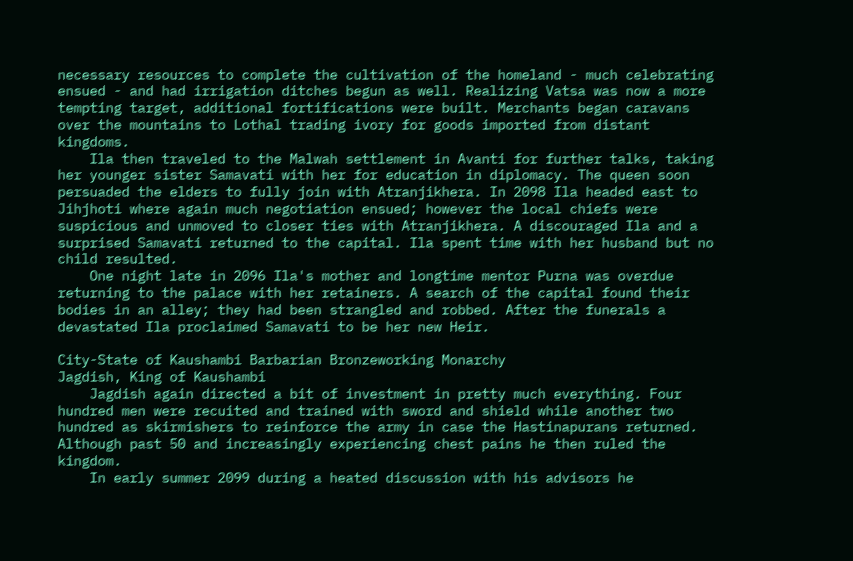necessary resources to complete the cultivation of the homeland - much celebrating ensued - and had irrigation ditches begun as well. Realizing Vatsa was now a more tempting target, additional fortifications were built. Merchants began caravans over the mountains to Lothal trading ivory for goods imported from distant kingdoms.
    Ila then traveled to the Malwah settlement in Avanti for further talks, taking her younger sister Samavati with her for education in diplomacy. The queen soon persuaded the elders to fully join with Atranjikhera. In 2098 Ila headed east to Jihjhoti where again much negotiation ensued; however the local chiefs were suspicious and unmoved to closer ties with Atranjikhera. A discouraged Ila and a surprised Samavati returned to the capital. Ila spent time with her husband but no child resulted.
    One night late in 2096 Ila's mother and longtime mentor Purna was overdue returning to the palace with her retainers. A search of the capital found their bodies in an alley; they had been strangled and robbed. After the funerals a devastated Ila proclaimed Samavati to be her new Heir.

City-State of Kaushambi Barbarian Bronzeworking Monarchy
Jagdish, King of Kaushambi
    Jagdish again directed a bit of investment in pretty much everything. Four hundred men were recuited and trained with sword and shield while another two hundred as skirmishers to reinforce the army in case the Hastinapurans returned. Although past 50 and increasingly experiencing chest pains he then ruled the kingdom.
    In early summer 2099 during a heated discussion with his advisors he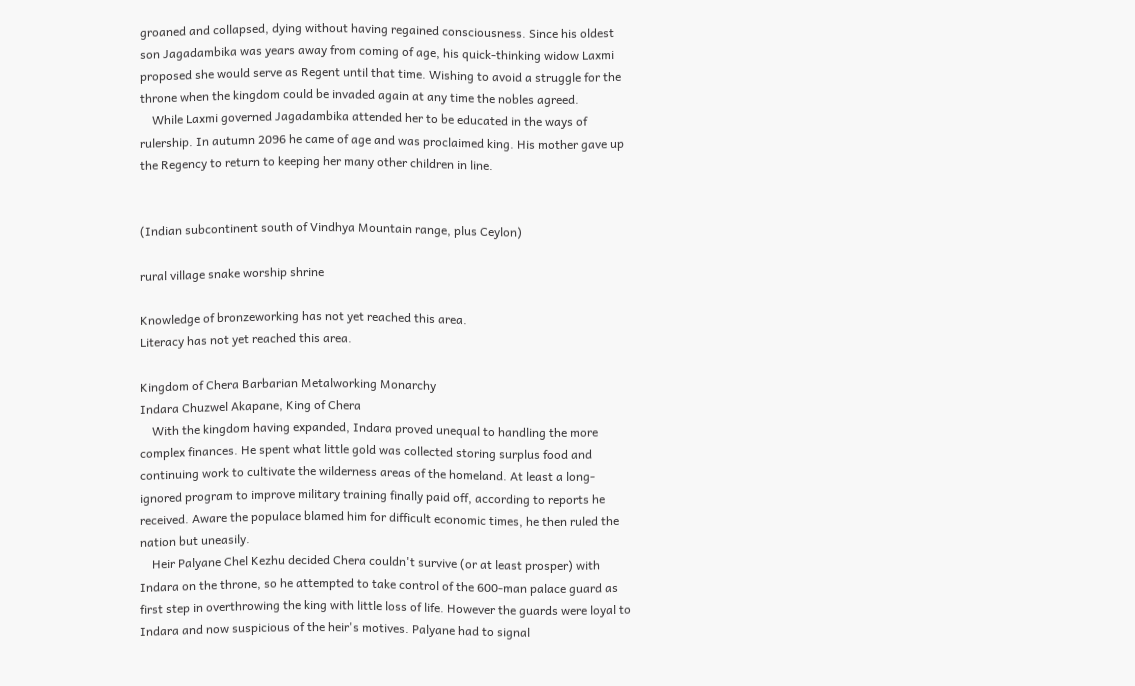groaned and collapsed, dying without having regained consciousness. Since his oldest son Jagadambika was years away from coming of age, his quick-thinking widow Laxmi proposed she would serve as Regent until that time. Wishing to avoid a struggle for the throne when the kingdom could be invaded again at any time the nobles agreed.
    While Laxmi governed Jagadambika attended her to be educated in the ways of rulership. In autumn 2096 he came of age and was proclaimed king. His mother gave up the Regency to return to keeping her many other children in line.


(Indian subcontinent south of Vindhya Mountain range, plus Ceylon)

rural village snake worship shrine

Knowledge of bronzeworking has not yet reached this area.
Literacy has not yet reached this area.

Kingdom of Chera Barbarian Metalworking Monarchy
Indara Chuzwel Akapane, King of Chera
    With the kingdom having expanded, Indara proved unequal to handling the more complex finances. He spent what little gold was collected storing surplus food and continuing work to cultivate the wilderness areas of the homeland. At least a long-ignored program to improve military training finally paid off, according to reports he received. Aware the populace blamed him for difficult economic times, he then ruled the nation but uneasily.
    Heir Palyane Chel Kezhu decided Chera couldn't survive (or at least prosper) with Indara on the throne, so he attempted to take control of the 600-man palace guard as first step in overthrowing the king with little loss of life. However the guards were loyal to Indara and now suspicious of the heir's motives. Palyane had to signal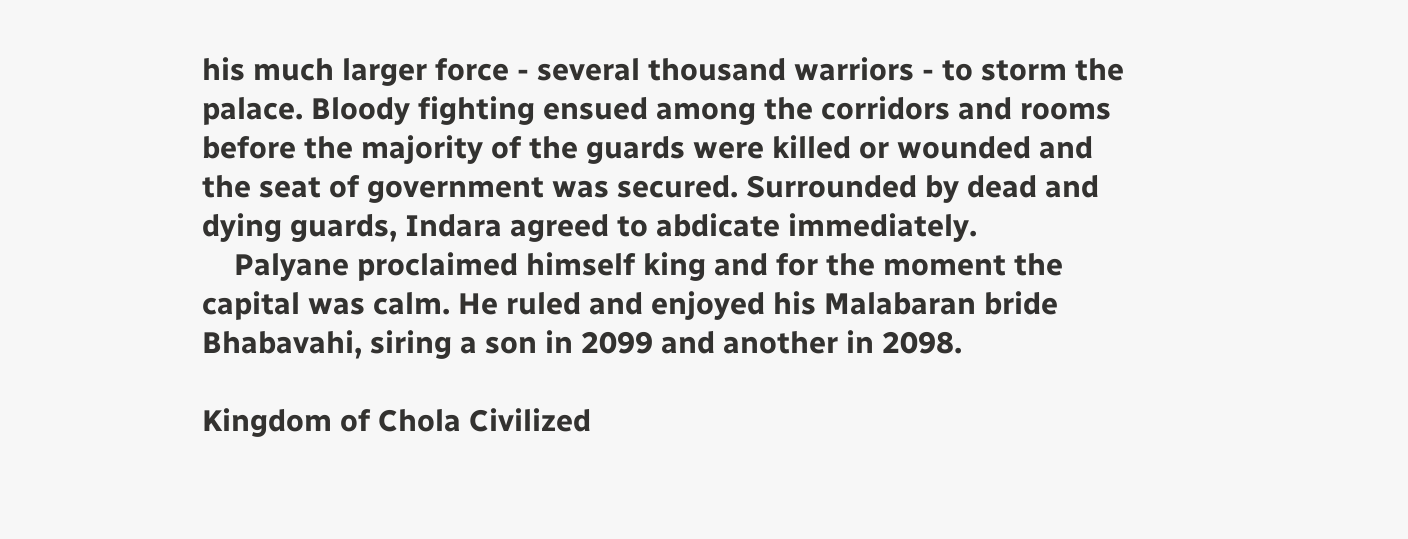his much larger force - several thousand warriors - to storm the palace. Bloody fighting ensued among the corridors and rooms before the majority of the guards were killed or wounded and the seat of government was secured. Surrounded by dead and dying guards, Indara agreed to abdicate immediately.
    Palyane proclaimed himself king and for the moment the capital was calm. He ruled and enjoyed his Malabaran bride Bhabavahi, siring a son in 2099 and another in 2098.

Kingdom of Chola Civilized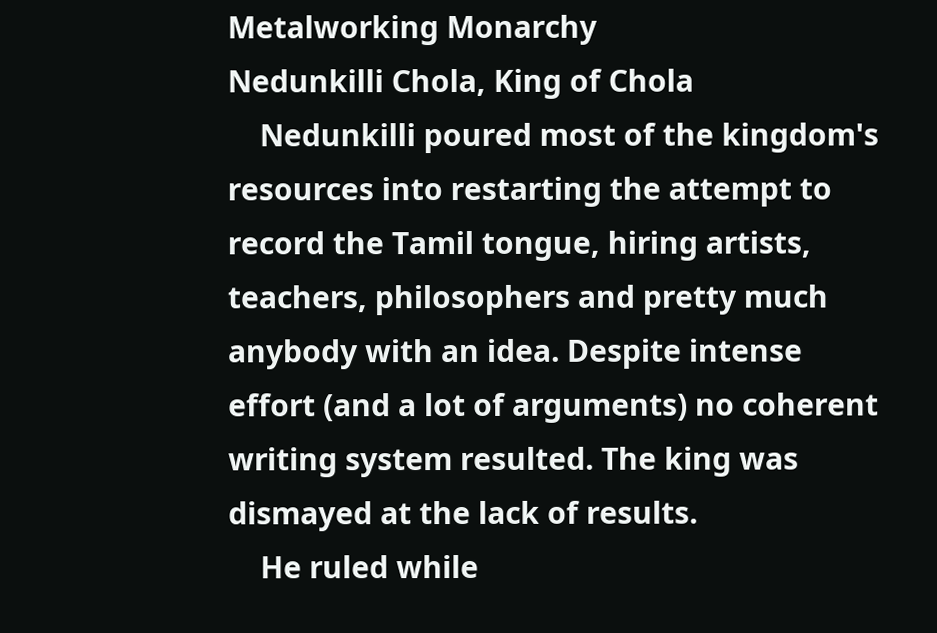Metalworking Monarchy
Nedunkilli Chola, King of Chola
    Nedunkilli poured most of the kingdom's resources into restarting the attempt to record the Tamil tongue, hiring artists, teachers, philosophers and pretty much anybody with an idea. Despite intense effort (and a lot of arguments) no coherent writing system resulted. The king was dismayed at the lack of results.
    He ruled while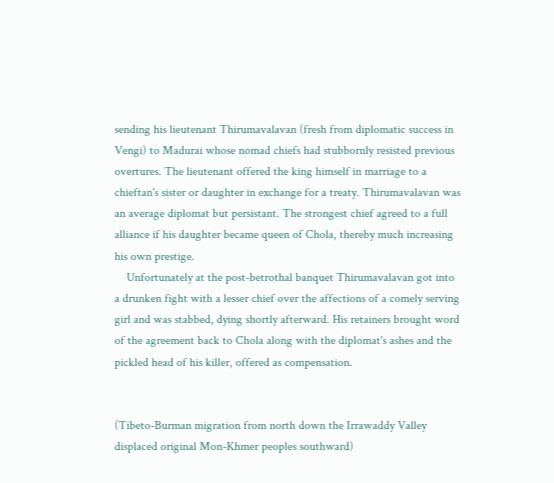sending his lieutenant Thirumavalavan (fresh from diplomatic success in Vengi) to Madurai whose nomad chiefs had stubbornly resisted previous overtures. The lieutenant offered the king himself in marriage to a chieftan's sister or daughter in exchange for a treaty. Thirumavalavan was an average diplomat but persistant. The strongest chief agreed to a full alliance if his daughter became queen of Chola, thereby much increasing his own prestige.
    Unfortunately at the post-betrothal banquet Thirumavalavan got into a drunken fight with a lesser chief over the affections of a comely serving girl and was stabbed, dying shortly afterward. His retainers brought word of the agreement back to Chola along with the diplomat's ashes and the pickled head of his killer, offered as compensation.


(Tibeto-Burman migration from north down the Irrawaddy Valley displaced original Mon-Khmer peoples southward)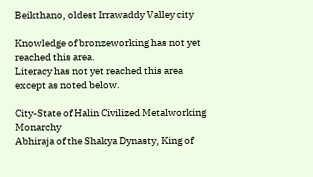Beikthano, oldest Irrawaddy Valley city

Knowledge of bronzeworking has not yet reached this area.
Literacy has not yet reached this area except as noted below.

City-State of Halin Civilized Metalworking Monarchy
Abhiraja of the Shakya Dynasty, King of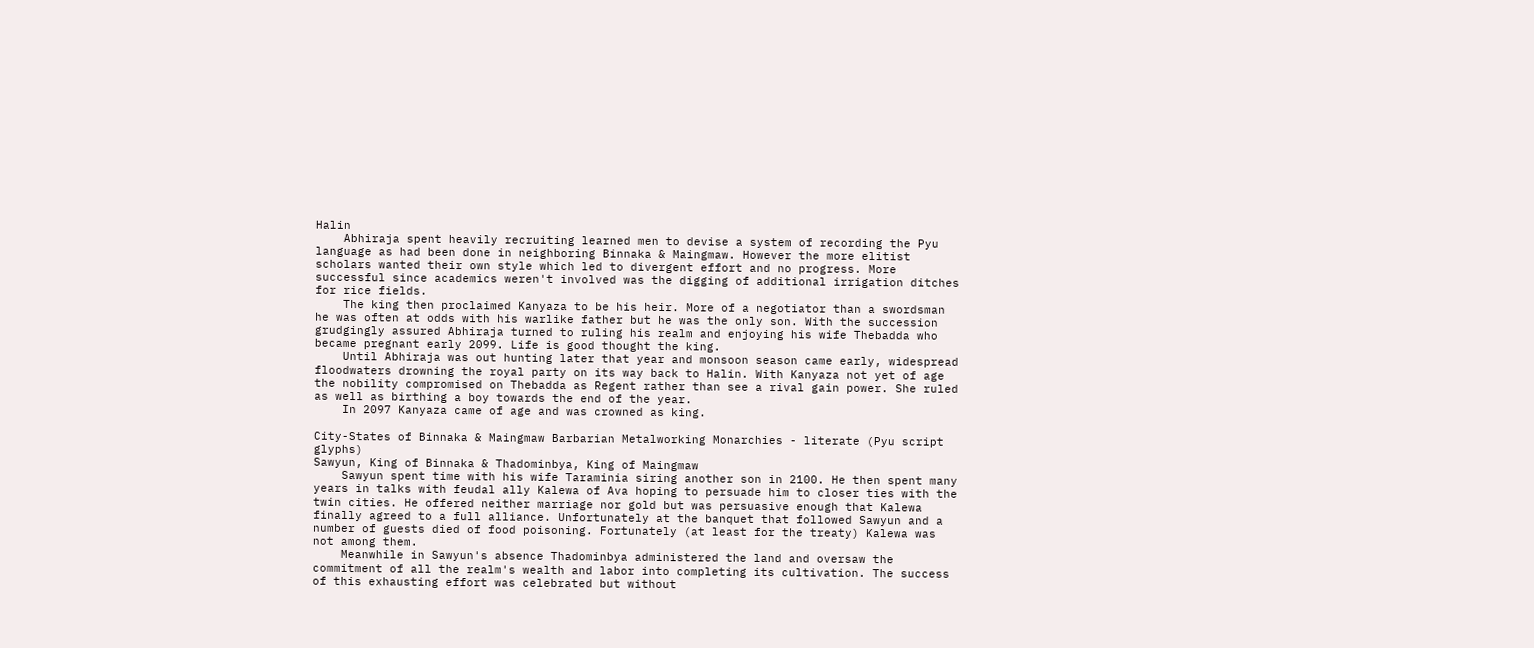Halin
    Abhiraja spent heavily recruiting learned men to devise a system of recording the Pyu language as had been done in neighboring Binnaka & Maingmaw. However the more elitist scholars wanted their own style which led to divergent effort and no progress. More successful since academics weren't involved was the digging of additional irrigation ditches for rice fields.
    The king then proclaimed Kanyaza to be his heir. More of a negotiator than a swordsman he was often at odds with his warlike father but he was the only son. With the succession grudgingly assured Abhiraja turned to ruling his realm and enjoying his wife Thebadda who became pregnant early 2099. Life is good thought the king.
    Until Abhiraja was out hunting later that year and monsoon season came early, widespread floodwaters drowning the royal party on its way back to Halin. With Kanyaza not yet of age the nobility compromised on Thebadda as Regent rather than see a rival gain power. She ruled as well as birthing a boy towards the end of the year.
    In 2097 Kanyaza came of age and was crowned as king.

City-States of Binnaka & Maingmaw Barbarian Metalworking Monarchies - literate (Pyu script glyphs)
Sawyun, King of Binnaka & Thadominbya, King of Maingmaw
    Sawyun spent time with his wife Taraminia siring another son in 2100. He then spent many years in talks with feudal ally Kalewa of Ava hoping to persuade him to closer ties with the twin cities. He offered neither marriage nor gold but was persuasive enough that Kalewa finally agreed to a full alliance. Unfortunately at the banquet that followed Sawyun and a number of guests died of food poisoning. Fortunately (at least for the treaty) Kalewa was not among them.
    Meanwhile in Sawyun's absence Thadominbya administered the land and oversaw the commitment of all the realm's wealth and labor into completing its cultivation. The success of this exhausting effort was celebrated but without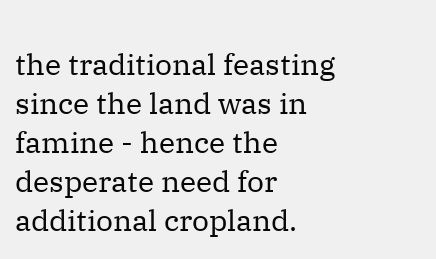the traditional feasting since the land was in famine - hence the desperate need for additional cropland.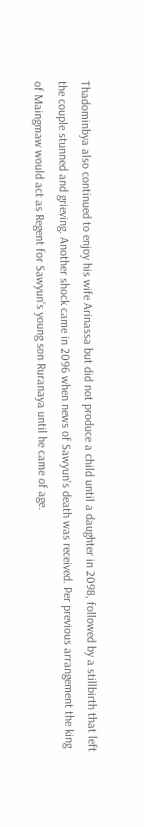Thadominbya also continued to enjoy his wife Arinassa but did not produce a child until a daughter in 2098, followed by a stillbirth that left the couple stunned and grieving. Another shock came in 2096 when news of Sawyun's death was received. Per previous arrangement the king of Maingmaw would act as Regent for Sawyun's young son Ruranaya until he came of age.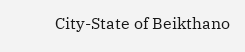City-State of Beikthano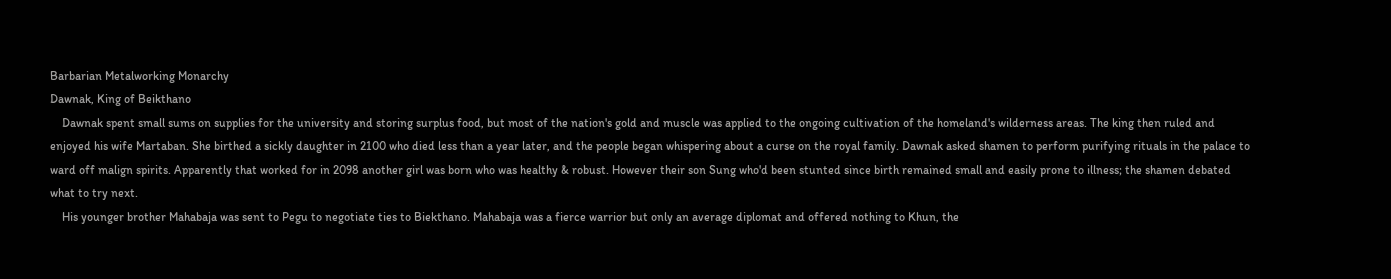Barbarian Metalworking Monarchy
Dawnak, King of Beikthano
    Dawnak spent small sums on supplies for the university and storing surplus food, but most of the nation's gold and muscle was applied to the ongoing cultivation of the homeland's wilderness areas. The king then ruled and enjoyed his wife Martaban. She birthed a sickly daughter in 2100 who died less than a year later, and the people began whispering about a curse on the royal family. Dawnak asked shamen to perform purifying rituals in the palace to ward off malign spirits. Apparently that worked for in 2098 another girl was born who was healthy & robust. However their son Sung who'd been stunted since birth remained small and easily prone to illness; the shamen debated what to try next.
    His younger brother Mahabaja was sent to Pegu to negotiate ties to Biekthano. Mahabaja was a fierce warrior but only an average diplomat and offered nothing to Khun, the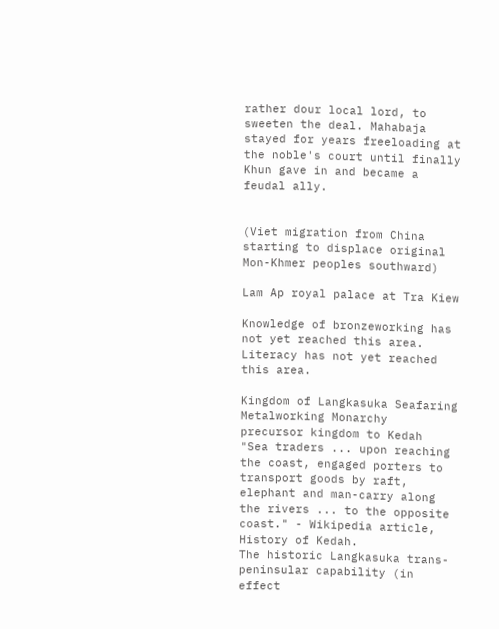rather dour local lord, to sweeten the deal. Mahabaja stayed for years freeloading at the noble's court until finally Khun gave in and became a feudal ally.


(Viet migration from China starting to displace original Mon-Khmer peoples southward)

Lam Ap royal palace at Tra Kiew

Knowledge of bronzeworking has not yet reached this area.
Literacy has not yet reached this area.

Kingdom of Langkasuka Seafaring Metalworking Monarchy
precursor kingdom to Kedah
"Sea traders ... upon reaching the coast, engaged porters to transport goods by raft, elephant and man-carry along the rivers ... to the opposite coast." - Wikipedia article, History of Kedah.
The historic Langkasuka trans-peninsular capability (in effect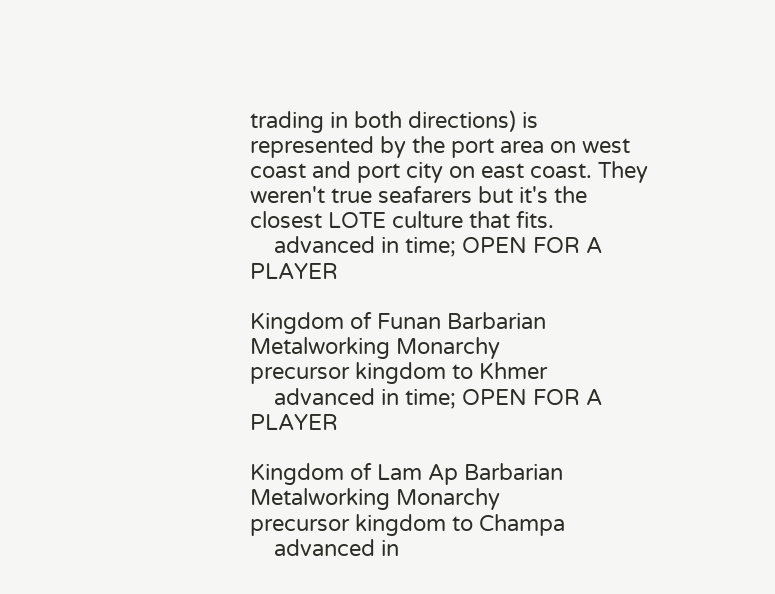trading in both directions) is represented by the port area on west coast and port city on east coast. They weren't true seafarers but it's the closest LOTE culture that fits.
    advanced in time; OPEN FOR A PLAYER

Kingdom of Funan Barbarian Metalworking Monarchy
precursor kingdom to Khmer
    advanced in time; OPEN FOR A PLAYER

Kingdom of Lam Ap Barbarian Metalworking Monarchy
precursor kingdom to Champa
    advanced in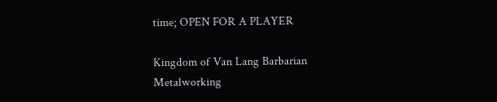time; OPEN FOR A PLAYER

Kingdom of Van Lang Barbarian Metalworking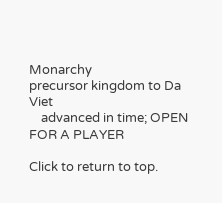Monarchy
precursor kingdom to Da Viet
    advanced in time; OPEN FOR A PLAYER

Click to return to top.